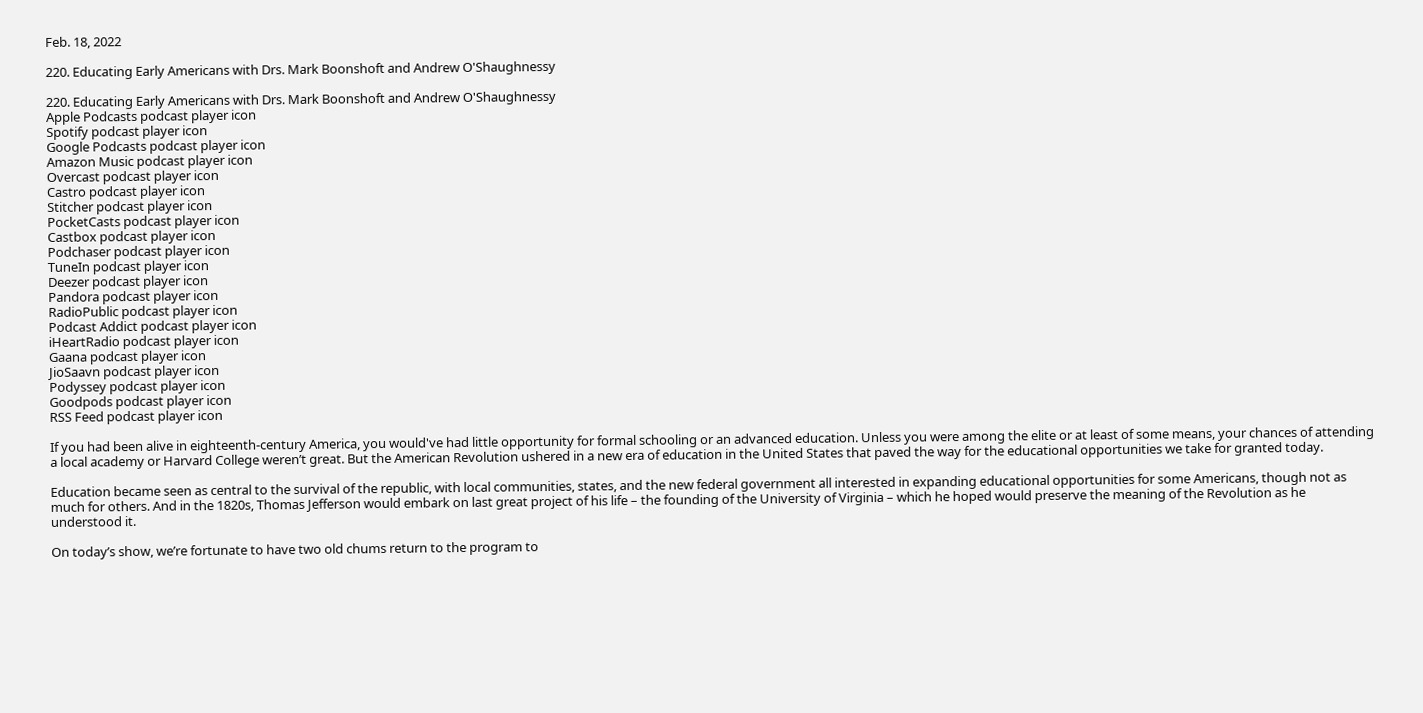Feb. 18, 2022

220. Educating Early Americans with Drs. Mark Boonshoft and Andrew O'Shaughnessy

220. Educating Early Americans with Drs. Mark Boonshoft and Andrew O'Shaughnessy
Apple Podcasts podcast player icon
Spotify podcast player icon
Google Podcasts podcast player icon
Amazon Music podcast player icon
Overcast podcast player icon
Castro podcast player icon
Stitcher podcast player icon
PocketCasts podcast player icon
Castbox podcast player icon
Podchaser podcast player icon
TuneIn podcast player icon
Deezer podcast player icon
Pandora podcast player icon
RadioPublic podcast player icon
Podcast Addict podcast player icon
iHeartRadio podcast player icon
Gaana podcast player icon
JioSaavn podcast player icon
Podyssey podcast player icon
Goodpods podcast player icon
RSS Feed podcast player icon

If you had been alive in eighteenth-century America, you would've had little opportunity for formal schooling or an advanced education. Unless you were among the elite or at least of some means, your chances of attending a local academy or Harvard College weren’t great. But the American Revolution ushered in a new era of education in the United States that paved the way for the educational opportunities we take for granted today.

Education became seen as central to the survival of the republic, with local communities, states, and the new federal government all interested in expanding educational opportunities for some Americans, though not as much for others. And in the 1820s, Thomas Jefferson would embark on last great project of his life – the founding of the University of Virginia – which he hoped would preserve the meaning of the Revolution as he understood it.

On today’s show, we’re fortunate to have two old chums return to the program to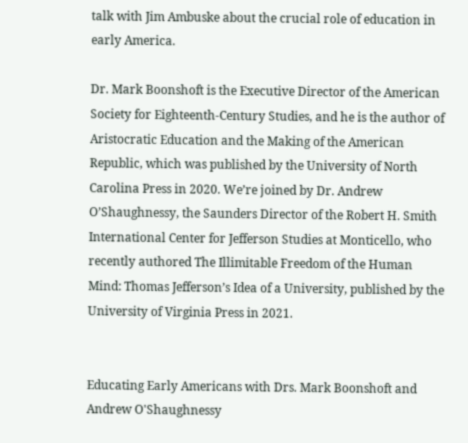talk with Jim Ambuske about the crucial role of education in early America.

Dr. Mark Boonshoft is the Executive Director of the American Society for Eighteenth-Century Studies, and he is the author of Aristocratic Education and the Making of the American Republic, which was published by the University of North Carolina Press in 2020. We’re joined by Dr. Andrew O’Shaughnessy, the Saunders Director of the Robert H. Smith International Center for Jefferson Studies at Monticello, who recently authored The Illimitable Freedom of the Human Mind: Thomas Jefferson’s Idea of a University, published by the University of Virginia Press in 2021.


Educating Early Americans with Drs. Mark Boonshoft and Andrew O'Shaughnessy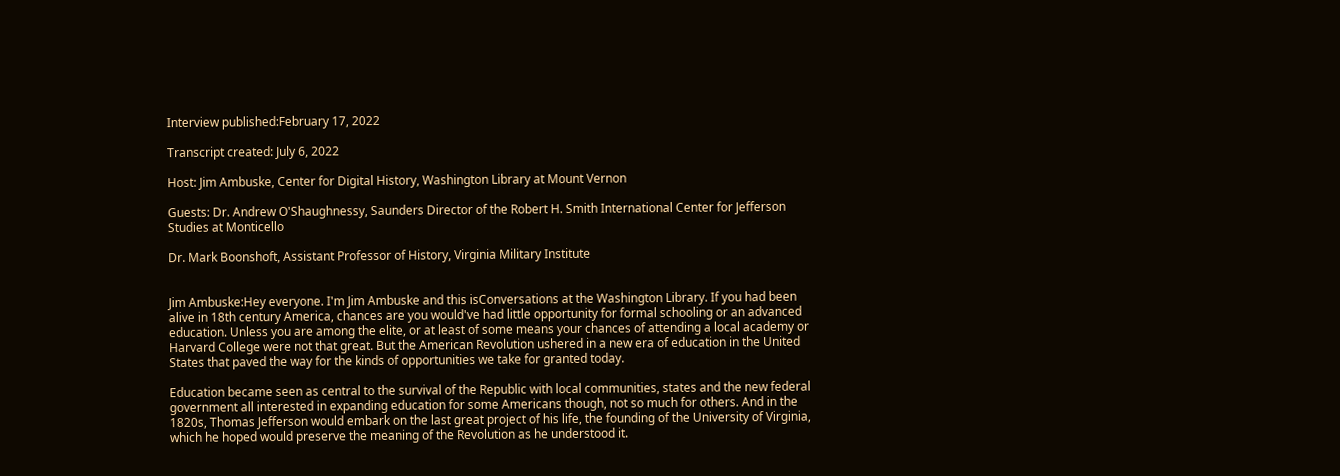Interview published:February 17, 2022

Transcript created: July 6, 2022

Host: Jim Ambuske, Center for Digital History, Washington Library at Mount Vernon

Guests: Dr. Andrew O'Shaughnessy, Saunders Director of the Robert H. Smith International Center for Jefferson Studies at Monticello

Dr. Mark Boonshoft, Assistant Professor of History, Virginia Military Institute


Jim Ambuske:Hey everyone. I'm Jim Ambuske and this isConversations at the Washington Library. If you had been alive in 18th century America, chances are you would've had little opportunity for formal schooling or an advanced education. Unless you are among the elite, or at least of some means your chances of attending a local academy or Harvard College were not that great. But the American Revolution ushered in a new era of education in the United States that paved the way for the kinds of opportunities we take for granted today.

Education became seen as central to the survival of the Republic with local communities, states and the new federal government all interested in expanding education for some Americans though, not so much for others. And in the 1820s, Thomas Jefferson would embark on the last great project of his life, the founding of the University of Virginia, which he hoped would preserve the meaning of the Revolution as he understood it.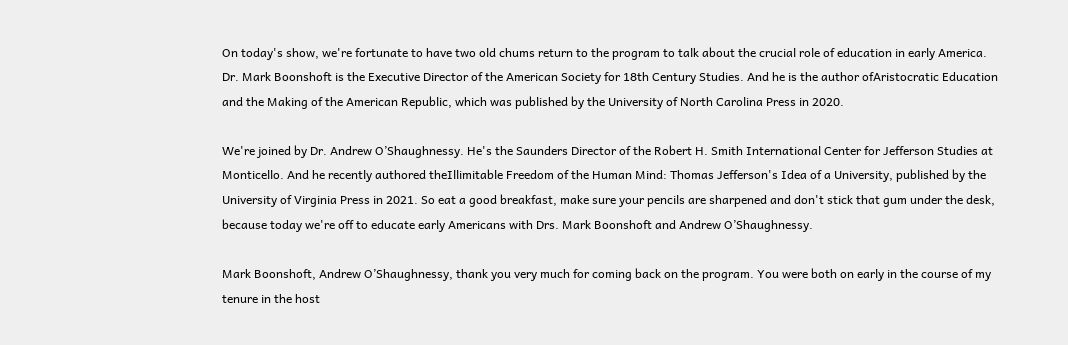On today's show, we're fortunate to have two old chums return to the program to talk about the crucial role of education in early America. Dr. Mark Boonshoft is the Executive Director of the American Society for 18th Century Studies. And he is the author ofAristocratic Education and the Making of the American Republic, which was published by the University of North Carolina Press in 2020.

We're joined by Dr. Andrew O’Shaughnessy. He's the Saunders Director of the Robert H. Smith International Center for Jefferson Studies at Monticello. And he recently authored theIllimitable Freedom of the Human Mind: Thomas Jefferson's Idea of a University, published by the University of Virginia Press in 2021. So eat a good breakfast, make sure your pencils are sharpened and don't stick that gum under the desk, because today we're off to educate early Americans with Drs. Mark Boonshoft and Andrew O’Shaughnessy.

Mark Boonshoft, Andrew O’Shaughnessy, thank you very much for coming back on the program. You were both on early in the course of my tenure in the host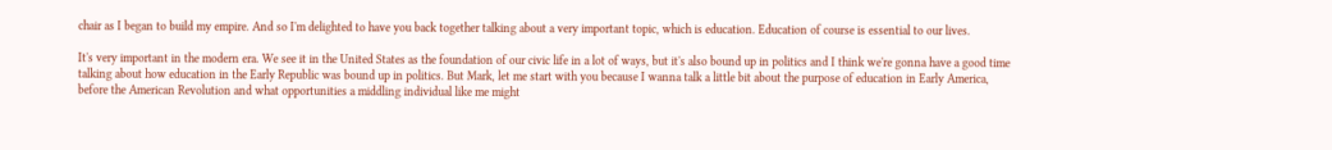chair as I began to build my empire. And so I'm delighted to have you back together talking about a very important topic, which is education. Education of course is essential to our lives.

It's very important in the modern era. We see it in the United States as the foundation of our civic life in a lot of ways, but it's also bound up in politics and I think we're gonna have a good time talking about how education in the Early Republic was bound up in politics. But Mark, let me start with you because I wanna talk a little bit about the purpose of education in Early America, before the American Revolution and what opportunities a middling individual like me might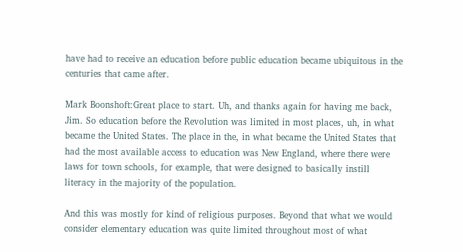have had to receive an education before public education became ubiquitous in the centuries that came after.

Mark Boonshoft:Great place to start. Uh, and thanks again for having me back, Jim. So education before the Revolution was limited in most places, uh, in what became the United States. The place in the, in what became the United States that had the most available access to education was New England, where there were laws for town schools, for example, that were designed to basically instill literacy in the majority of the population.

And this was mostly for kind of religious purposes. Beyond that what we would consider elementary education was quite limited throughout most of what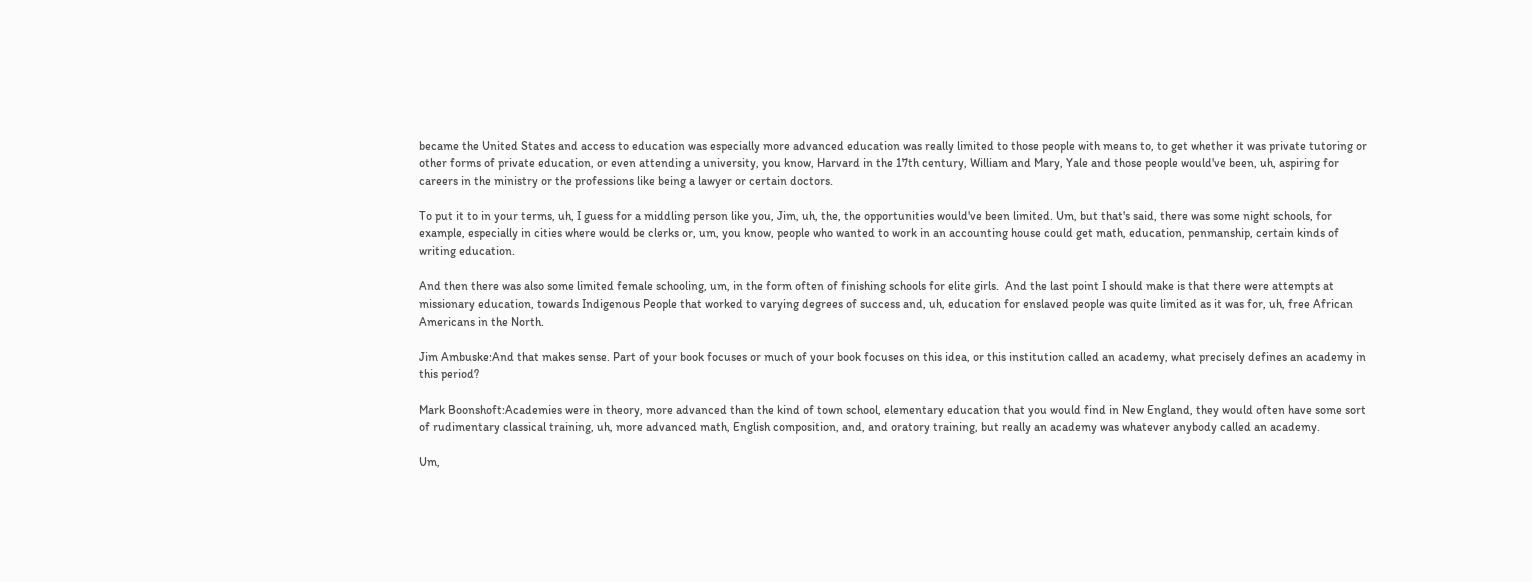became the United States and access to education was especially more advanced education was really limited to those people with means to, to get whether it was private tutoring or other forms of private education, or even attending a university, you know, Harvard in the 17th century, William and Mary, Yale and those people would've been, uh, aspiring for careers in the ministry or the professions like being a lawyer or certain doctors.

To put it to in your terms, uh, I guess for a middling person like you, Jim, uh, the, the opportunities would've been limited. Um, but that's said, there was some night schools, for example, especially in cities where would be clerks or, um, you know, people who wanted to work in an accounting house could get math, education, penmanship, certain kinds of writing education.

And then there was also some limited female schooling, um, in the form often of finishing schools for elite girls.  And the last point I should make is that there were attempts at missionary education, towards Indigenous People that worked to varying degrees of success and, uh, education for enslaved people was quite limited as it was for, uh, free African Americans in the North.

Jim Ambuske:And that makes sense. Part of your book focuses or much of your book focuses on this idea, or this institution called an academy, what precisely defines an academy in this period?

Mark Boonshoft:Academies were in theory, more advanced than the kind of town school, elementary education that you would find in New England, they would often have some sort of rudimentary classical training, uh, more advanced math, English composition, and, and oratory training, but really an academy was whatever anybody called an academy.

Um,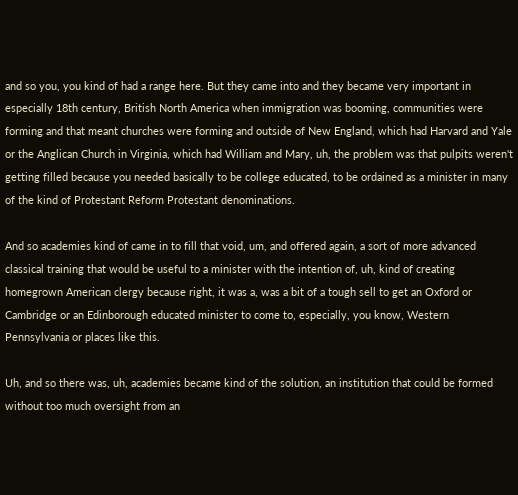and so you, you kind of had a range here. But they came into and they became very important in especially 18th century, British North America when immigration was booming, communities were forming and that meant churches were forming and outside of New England, which had Harvard and Yale or the Anglican Church in Virginia, which had William and Mary, uh, the problem was that pulpits weren't getting filled because you needed basically to be college educated, to be ordained as a minister in many of the kind of Protestant Reform Protestant denominations.

And so academies kind of came in to fill that void, um, and offered again, a sort of more advanced classical training that would be useful to a minister with the intention of, uh, kind of creating homegrown American clergy because right, it was a, was a bit of a tough sell to get an Oxford or Cambridge or an Edinborough educated minister to come to, especially, you know, Western Pennsylvania or places like this.

Uh, and so there was, uh, academies became kind of the solution, an institution that could be formed without too much oversight from an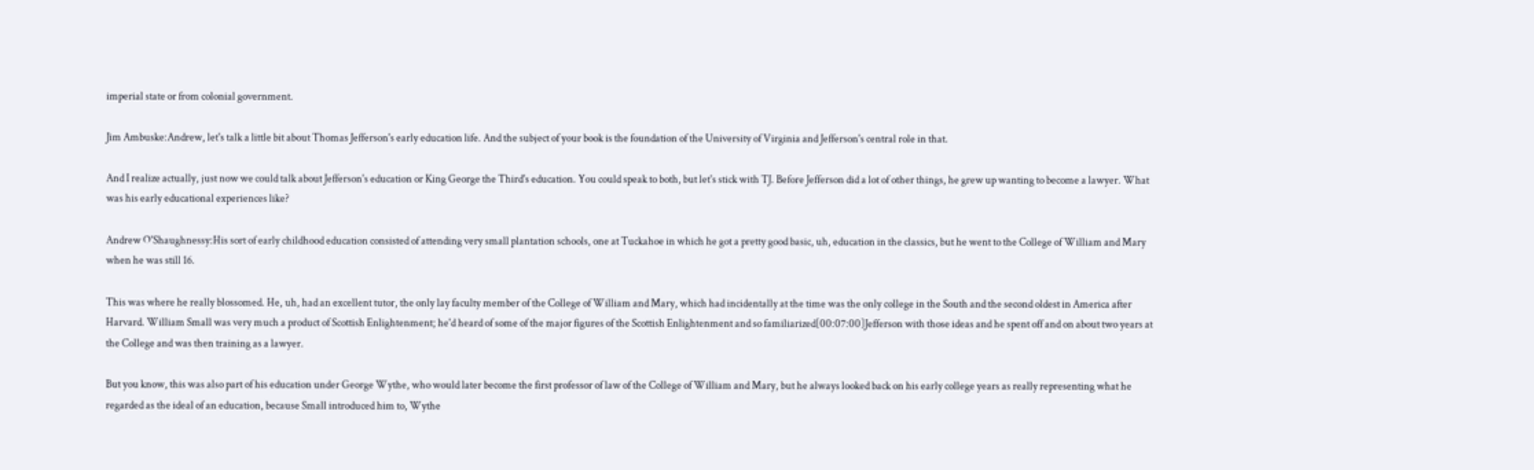imperial state or from colonial government.

Jim Ambuske:Andrew, let's talk a little bit about Thomas Jefferson's early education life. And the subject of your book is the foundation of the University of Virginia and Jefferson's central role in that.

And I realize actually, just now we could talk about Jefferson's education or King George the Third's education. You could speak to both, but let's stick with TJ. Before Jefferson did a lot of other things, he grew up wanting to become a lawyer. What was his early educational experiences like?

Andrew O'Shaughnessy:His sort of early childhood education consisted of attending very small plantation schools, one at Tuckahoe in which he got a pretty good basic, uh, education in the classics, but he went to the College of William and Mary when he was still 16.

This was where he really blossomed. He, uh, had an excellent tutor, the only lay faculty member of the College of William and Mary, which had incidentally at the time was the only college in the South and the second oldest in America after Harvard. William Small was very much a product of Scottish Enlightenment; he'd heard of some of the major figures of the Scottish Enlightenment and so familiarized[00:07:00]Jefferson with those ideas and he spent off and on about two years at the College and was then training as a lawyer.

But you know, this was also part of his education under George Wythe, who would later become the first professor of law of the College of William and Mary, but he always looked back on his early college years as really representing what he regarded as the ideal of an education, because Small introduced him to, Wythe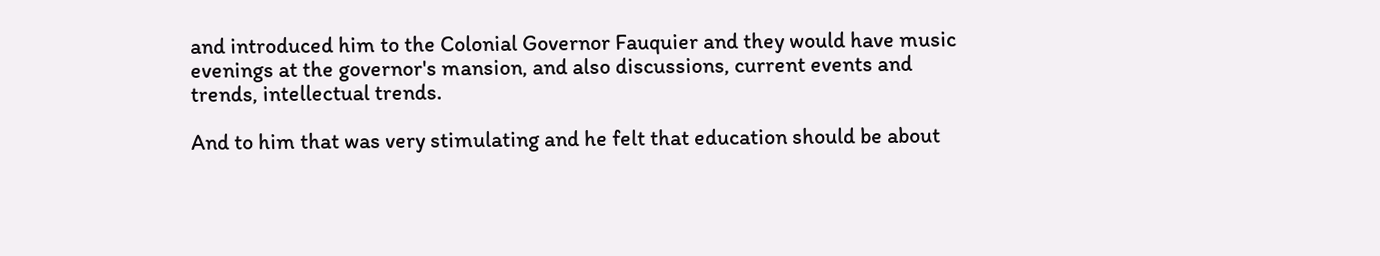and introduced him to the Colonial Governor Fauquier and they would have music evenings at the governor's mansion, and also discussions, current events and trends, intellectual trends.

And to him that was very stimulating and he felt that education should be about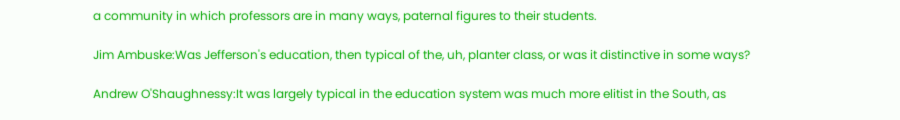a community in which professors are in many ways, paternal figures to their students.

Jim Ambuske:Was Jefferson's education, then typical of the, uh, planter class, or was it distinctive in some ways?

Andrew O'Shaughnessy:It was largely typical in the education system was much more elitist in the South, as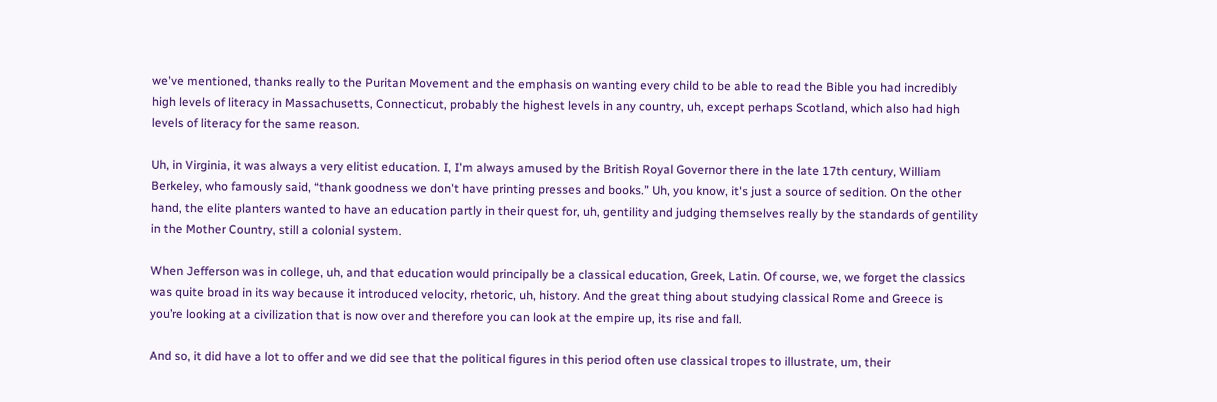we've mentioned, thanks really to the Puritan Movement and the emphasis on wanting every child to be able to read the Bible you had incredibly high levels of literacy in Massachusetts, Connecticut, probably the highest levels in any country, uh, except perhaps Scotland, which also had high levels of literacy for the same reason.

Uh, in Virginia, it was always a very elitist education. I, I'm always amused by the British Royal Governor there in the late 17th century, William Berkeley, who famously said, “thank goodness we don't have printing presses and books.” Uh, you know, it's just a source of sedition. On the other hand, the elite planters wanted to have an education partly in their quest for, uh, gentility and judging themselves really by the standards of gentility in the Mother Country, still a colonial system.

When Jefferson was in college, uh, and that education would principally be a classical education, Greek, Latin. Of course, we, we forget the classics was quite broad in its way because it introduced velocity, rhetoric, uh, history. And the great thing about studying classical Rome and Greece is you’re looking at a civilization that is now over and therefore you can look at the empire up, its rise and fall.

And so, it did have a lot to offer and we did see that the political figures in this period often use classical tropes to illustrate, um, their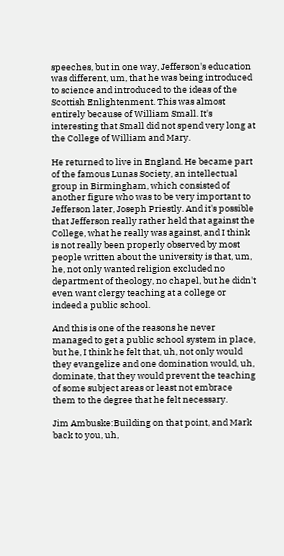speeches, but in one way, Jefferson's education was different, um, that he was being introduced to science and introduced to the ideas of the Scottish Enlightenment. This was almost entirely because of William Small. It's interesting that Small did not spend very long at the College of William and Mary.

He returned to live in England. He became part of the famous Lunas Society, an intellectual group in Birmingham, which consisted of another figure who was to be very important to Jefferson later, Joseph Priestly. And it's possible that Jefferson really rather held that against the College, what he really was against, and I think is not really been properly observed by most people written about the university is that, um, he, not only wanted religion excluded no department of theology, no chapel, but he didn't even want clergy teaching at a college or indeed a public school.

And this is one of the reasons he never managed to get a public school system in place, but he, I think he felt that, uh, not only would they evangelize and one domination would, uh, dominate, that they would prevent the teaching of some subject areas or least not embrace them to the degree that he felt necessary.

Jim Ambuske:Building on that point, and Mark back to you, uh,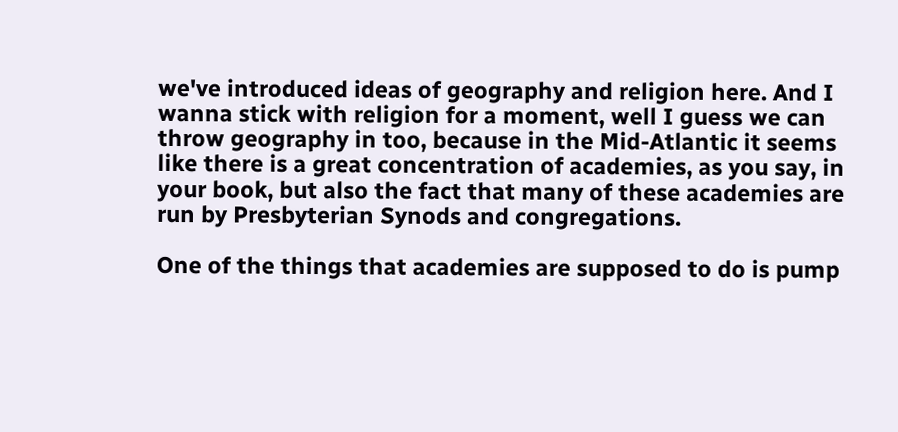we've introduced ideas of geography and religion here. And I wanna stick with religion for a moment, well I guess we can throw geography in too, because in the Mid-Atlantic it seems like there is a great concentration of academies, as you say, in your book, but also the fact that many of these academies are run by Presbyterian Synods and congregations.

One of the things that academies are supposed to do is pump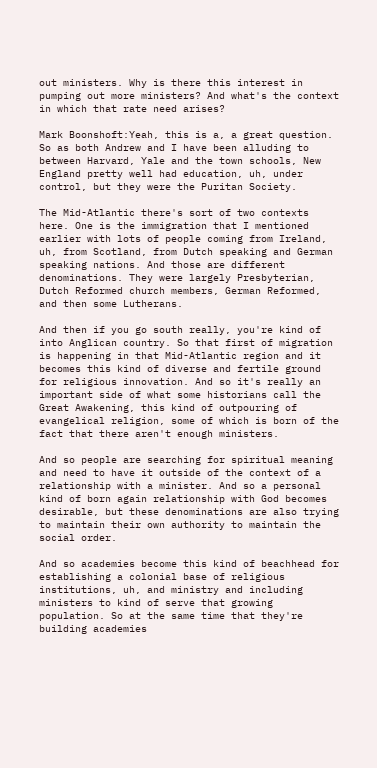out ministers. Why is there this interest in pumping out more ministers? And what's the context in which that rate need arises?

Mark Boonshoft:Yeah, this is a, a great question. So as both Andrew and I have been alluding to between Harvard, Yale and the town schools, New England pretty well had education, uh, under control, but they were the Puritan Society.

The Mid-Atlantic there's sort of two contexts here. One is the immigration that I mentioned earlier with lots of people coming from Ireland, uh, from Scotland, from Dutch speaking and German speaking nations. And those are different denominations. They were largely Presbyterian, Dutch Reformed church members, German Reformed, and then some Lutherans.

And then if you go south really, you're kind of into Anglican country. So that first of migration is happening in that Mid-Atlantic region and it becomes this kind of diverse and fertile ground for religious innovation. And so it's really an important side of what some historians call the Great Awakening, this kind of outpouring of evangelical religion, some of which is born of the fact that there aren't enough ministers.

And so people are searching for spiritual meaning and need to have it outside of the context of a relationship with a minister. And so a personal kind of born again relationship with God becomes desirable, but these denominations are also trying to maintain their own authority to maintain the social order.

And so academies become this kind of beachhead for establishing a colonial base of religious institutions, uh, and ministry and including ministers to kind of serve that growing population. So at the same time that they're building academies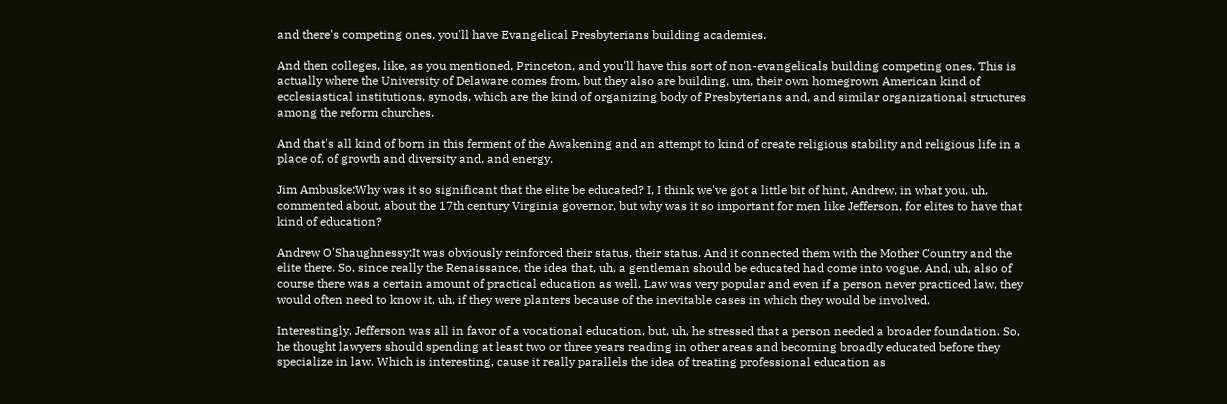and there's competing ones, you'll have Evangelical Presbyterians building academies.

And then colleges, like, as you mentioned, Princeton, and you'll have this sort of non-evangelicals building competing ones. This is actually where the University of Delaware comes from, but they also are building, um, their own homegrown American kind of ecclesiastical institutions, synods, which are the kind of organizing body of Presbyterians and, and similar organizational structures among the reform churches.

And that's all kind of born in this ferment of the Awakening and an attempt to kind of create religious stability and religious life in a place of, of growth and diversity and, and energy.

Jim Ambuske:Why was it so significant that the elite be educated? I, I think we've got a little bit of hint, Andrew, in what you, uh, commented about, about the 17th century Virginia governor, but why was it so important for men like Jefferson, for elites to have that kind of education?

Andrew O'Shaughnessy:It was obviously reinforced their status, their status. And it connected them with the Mother Country and the elite there. So, since really the Renaissance, the idea that, uh, a gentleman should be educated had come into vogue. And, uh, also of course there was a certain amount of practical education as well. Law was very popular and even if a person never practiced law, they would often need to know it, uh, if they were planters because of the inevitable cases in which they would be involved.

Interestingly, Jefferson was all in favor of a vocational education, but, uh, he stressed that a person needed a broader foundation. So, he thought lawyers should spending at least two or three years reading in other areas and becoming broadly educated before they specialize in law. Which is interesting, cause it really parallels the idea of treating professional education as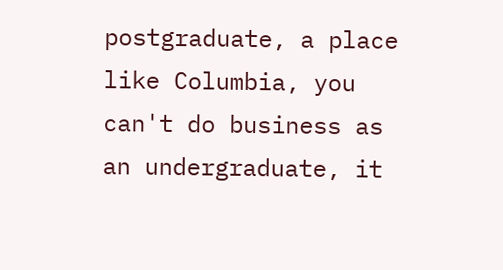postgraduate, a place like Columbia, you can't do business as an undergraduate, it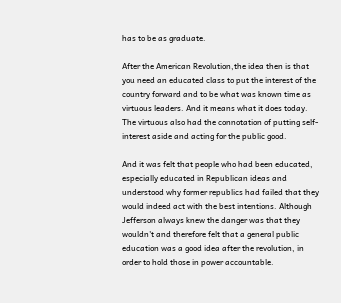has to be as graduate.

After the American Revolution,the idea then is that you need an educated class to put the interest of the country forward and to be what was known time as virtuous leaders. And it means what it does today. The virtuous also had the connotation of putting self-interest aside and acting for the public good.

And it was felt that people who had been educated, especially educated in Republican ideas and understood why former republics had failed that they would indeed act with the best intentions. Although Jefferson always knew the danger was that they wouldn't and therefore felt that a general public education was a good idea after the revolution, in order to hold those in power accountable.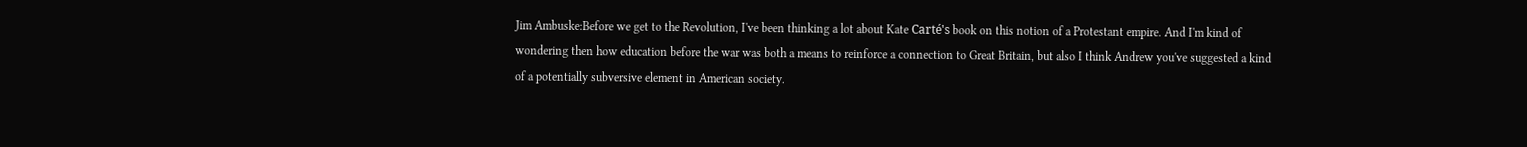Jim Ambuske:Before we get to the Revolution, I've been thinking a lot about Kate Carté's book on this notion of a Protestant empire. And I'm kind of wondering then how education before the war was both a means to reinforce a connection to Great Britain, but also I think Andrew you've suggested a kind of a potentially subversive element in American society.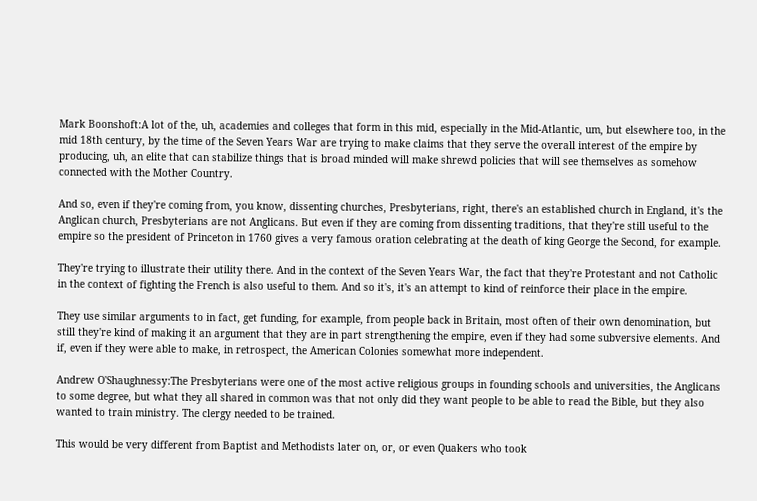Mark Boonshoft:A lot of the, uh, academies and colleges that form in this mid, especially in the Mid-Atlantic, um, but elsewhere too, in the mid 18th century, by the time of the Seven Years War are trying to make claims that they serve the overall interest of the empire by producing, uh, an elite that can stabilize things that is broad minded will make shrewd policies that will see themselves as somehow connected with the Mother Country.

And so, even if they're coming from, you know, dissenting churches, Presbyterians, right, there's an established church in England, it's the Anglican church, Presbyterians are not Anglicans. But even if they are coming from dissenting traditions, that they're still useful to the empire so the president of Princeton in 1760 gives a very famous oration celebrating at the death of king George the Second, for example.

They're trying to illustrate their utility there. And in the context of the Seven Years War, the fact that they're Protestant and not Catholic in the context of fighting the French is also useful to them. And so it's, it's an attempt to kind of reinforce their place in the empire.

They use similar arguments to in fact, get funding, for example, from people back in Britain, most often of their own denomination, but still they're kind of making it an argument that they are in part strengthening the empire, even if they had some subversive elements. And if, even if they were able to make, in retrospect, the American Colonies somewhat more independent.

Andrew O'Shaughnessy:The Presbyterians were one of the most active religious groups in founding schools and universities, the Anglicans to some degree, but what they all shared in common was that not only did they want people to be able to read the Bible, but they also wanted to train ministry. The clergy needed to be trained.

This would be very different from Baptist and Methodists later on, or, or even Quakers who took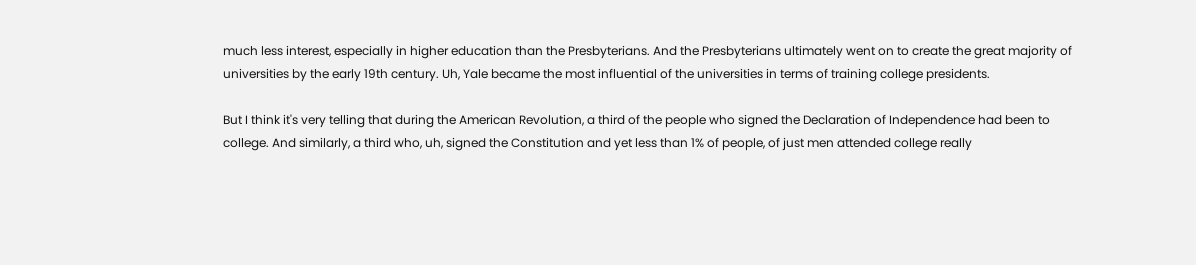much less interest, especially in higher education than the Presbyterians. And the Presbyterians ultimately went on to create the great majority of universities by the early 19th century. Uh, Yale became the most influential of the universities in terms of training college presidents.

But I think it's very telling that during the American Revolution, a third of the people who signed the Declaration of Independence had been to college. And similarly, a third who, uh, signed the Constitution and yet less than 1% of people, of just men attended college really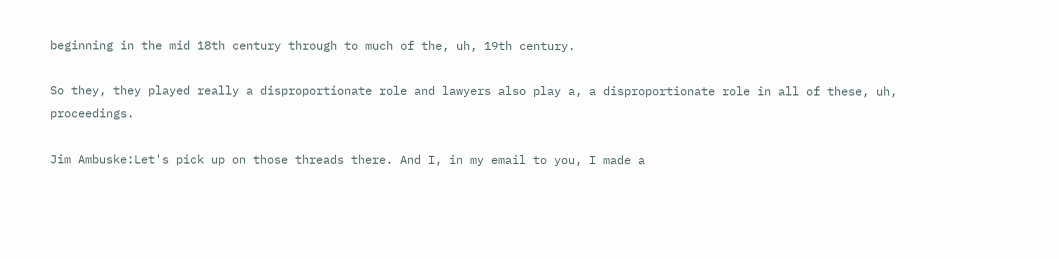beginning in the mid 18th century through to much of the, uh, 19th century.

So they, they played really a disproportionate role and lawyers also play a, a disproportionate role in all of these, uh, proceedings.

Jim Ambuske:Let's pick up on those threads there. And I, in my email to you, I made a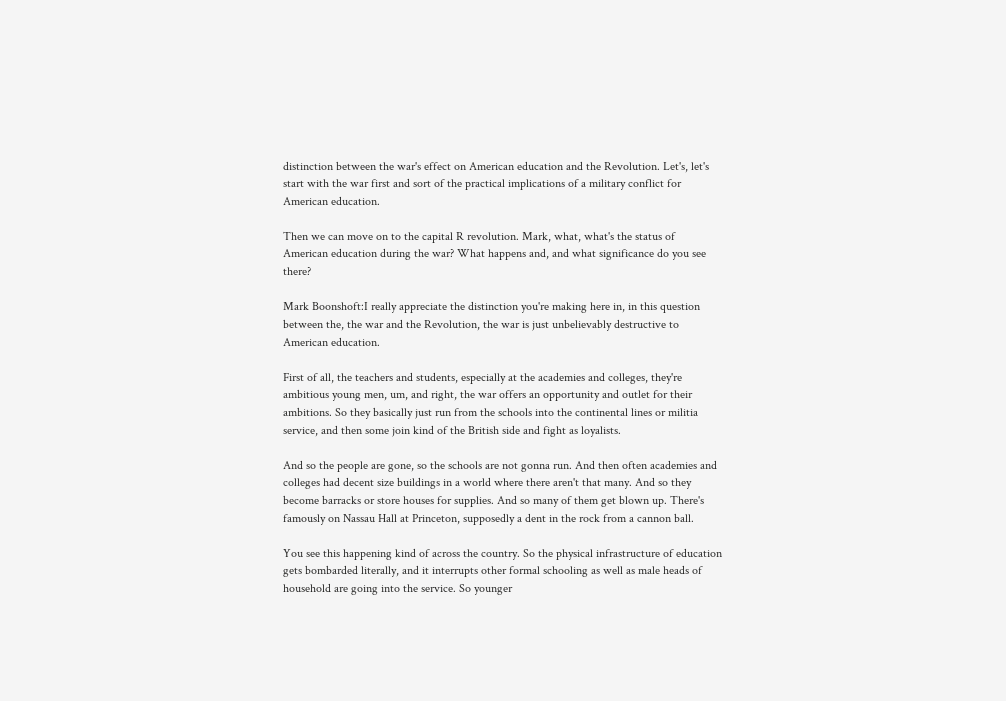distinction between the war's effect on American education and the Revolution. Let's, let's start with the war first and sort of the practical implications of a military conflict for American education.

Then we can move on to the capital R revolution. Mark, what, what's the status of American education during the war? What happens and, and what significance do you see there?

Mark Boonshoft:I really appreciate the distinction you're making here in, in this question between the, the war and the Revolution, the war is just unbelievably destructive to American education.

First of all, the teachers and students, especially at the academies and colleges, they're ambitious young men, um, and right, the war offers an opportunity and outlet for their ambitions. So they basically just run from the schools into the continental lines or militia service, and then some join kind of the British side and fight as loyalists.

And so the people are gone, so the schools are not gonna run. And then often academies and colleges had decent size buildings in a world where there aren't that many. And so they become barracks or store houses for supplies. And so many of them get blown up. There's famously on Nassau Hall at Princeton, supposedly a dent in the rock from a cannon ball.

You see this happening kind of across the country. So the physical infrastructure of education gets bombarded literally, and it interrupts other formal schooling as well as male heads of household are going into the service. So younger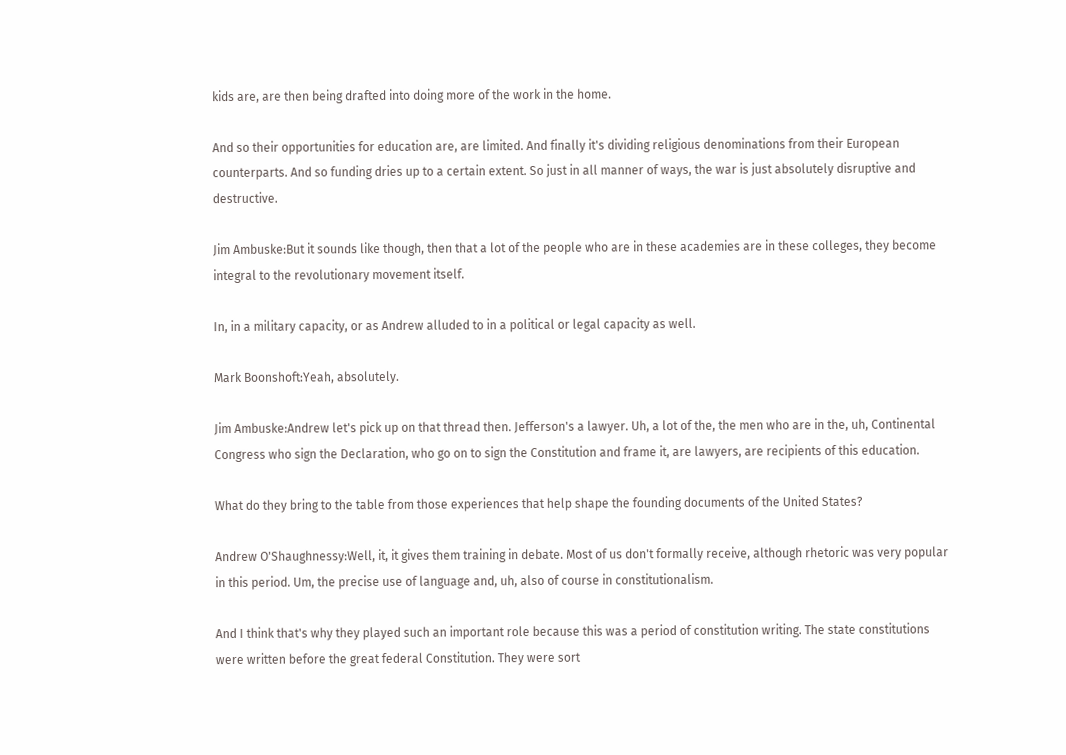kids are, are then being drafted into doing more of the work in the home.

And so their opportunities for education are, are limited. And finally it's dividing religious denominations from their European counterparts. And so funding dries up to a certain extent. So just in all manner of ways, the war is just absolutely disruptive and destructive.

Jim Ambuske:But it sounds like though, then that a lot of the people who are in these academies are in these colleges, they become integral to the revolutionary movement itself.

In, in a military capacity, or as Andrew alluded to in a political or legal capacity as well.

Mark Boonshoft:Yeah, absolutely.

Jim Ambuske:Andrew let's pick up on that thread then. Jefferson's a lawyer. Uh, a lot of the, the men who are in the, uh, Continental Congress who sign the Declaration, who go on to sign the Constitution and frame it, are lawyers, are recipients of this education.

What do they bring to the table from those experiences that help shape the founding documents of the United States?

Andrew O'Shaughnessy:Well, it, it gives them training in debate. Most of us don't formally receive, although rhetoric was very popular in this period. Um, the precise use of language and, uh, also of course in constitutionalism.

And I think that's why they played such an important role because this was a period of constitution writing. The state constitutions were written before the great federal Constitution. They were sort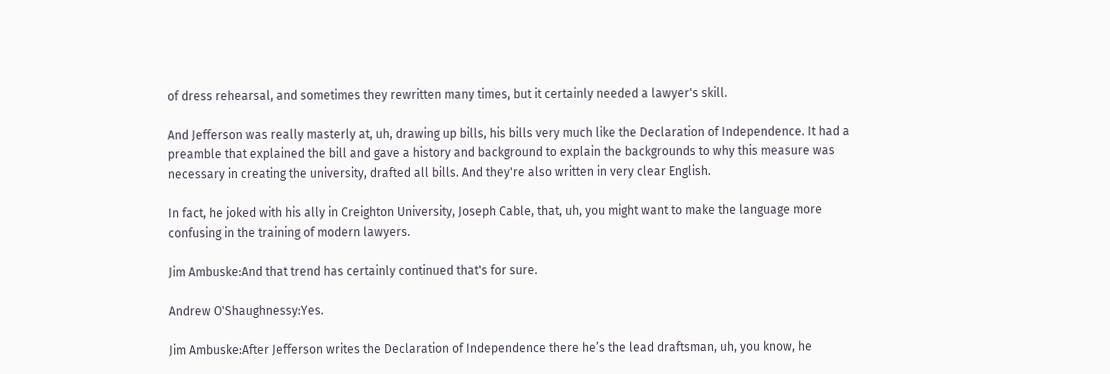of dress rehearsal, and sometimes they rewritten many times, but it certainly needed a lawyer's skill.

And Jefferson was really masterly at, uh, drawing up bills, his bills very much like the Declaration of Independence. It had a preamble that explained the bill and gave a history and background to explain the backgrounds to why this measure was necessary in creating the university, drafted all bills. And they're also written in very clear English.

In fact, he joked with his ally in Creighton University, Joseph Cable, that, uh, you might want to make the language more confusing in the training of modern lawyers.

Jim Ambuske:And that trend has certainly continued that's for sure.

Andrew O'Shaughnessy:Yes.

Jim Ambuske:After Jefferson writes the Declaration of Independence there he’s the lead draftsman, uh, you know, he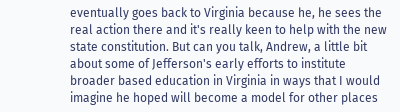eventually goes back to Virginia because he, he sees the real action there and it's really keen to help with the new state constitution. But can you talk, Andrew, a little bit about some of Jefferson's early efforts to institute broader based education in Virginia in ways that I would imagine he hoped will become a model for other places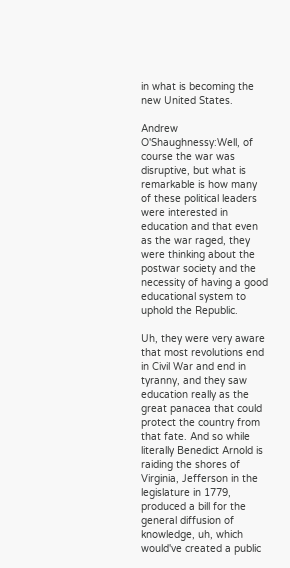in what is becoming the new United States.

Andrew O'Shaughnessy:Well, of course the war was disruptive, but what is remarkable is how many of these political leaders were interested in education and that even as the war raged, they were thinking about the postwar society and the necessity of having a good educational system to uphold the Republic.

Uh, they were very aware that most revolutions end in Civil War and end in tyranny, and they saw education really as the great panacea that could protect the country from that fate. And so while literally Benedict Arnold is raiding the shores of Virginia, Jefferson in the legislature in 1779, produced a bill for the general diffusion of knowledge, uh, which would've created a public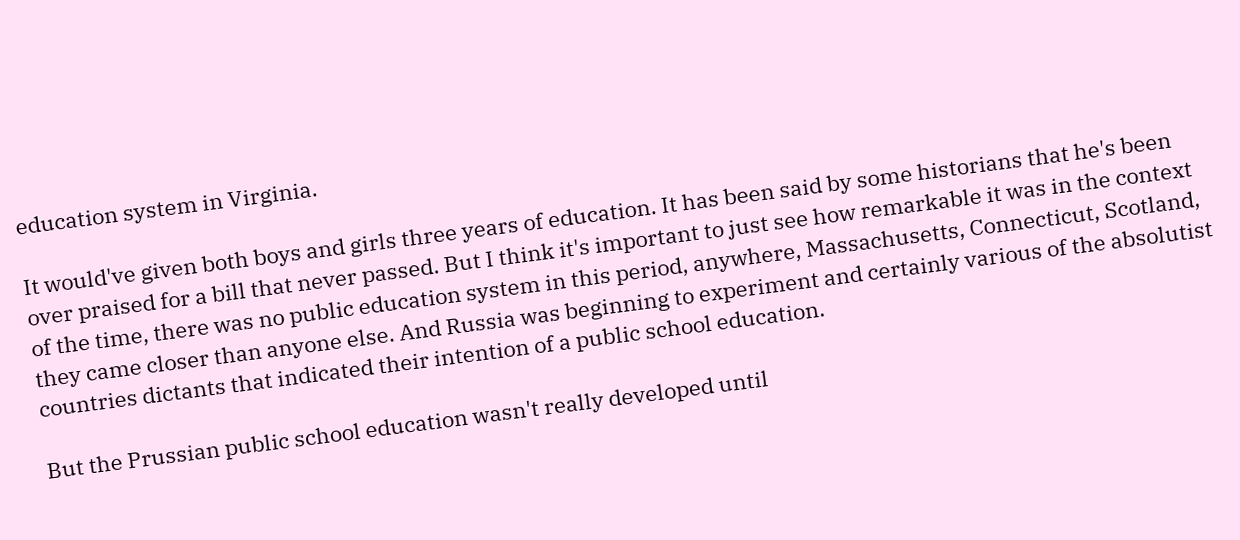education system in Virginia.

It would've given both boys and girls three years of education. It has been said by some historians that he's been over praised for a bill that never passed. But I think it's important to just see how remarkable it was in the context of the time, there was no public education system in this period, anywhere, Massachusetts, Connecticut, Scotland, they came closer than anyone else. And Russia was beginning to experiment and certainly various of the absolutist countries dictants that indicated their intention of a public school education.

But the Prussian public school education wasn't really developed until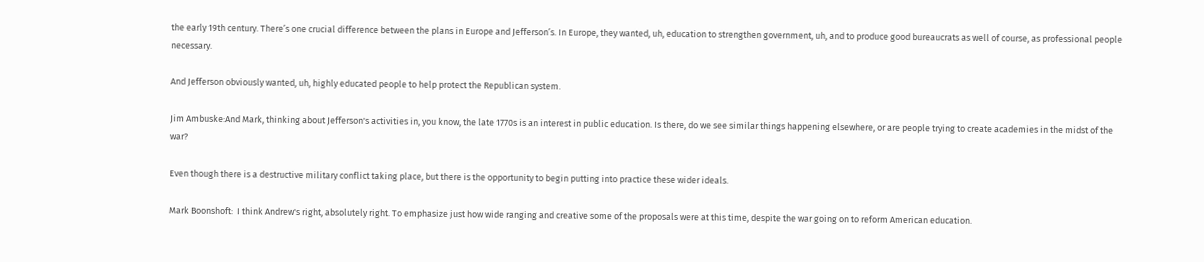the early 19th century. There’s one crucial difference between the plans in Europe and Jefferson’s. In Europe, they wanted, uh, education to strengthen government, uh, and to produce good bureaucrats as well of course, as professional people necessary.

And Jefferson obviously wanted, uh, highly educated people to help protect the Republican system.

Jim Ambuske:And Mark, thinking about Jefferson's activities in, you know, the late 1770s is an interest in public education. Is there, do we see similar things happening elsewhere, or are people trying to create academies in the midst of the war?

Even though there is a destructive military conflict taking place, but there is the opportunity to begin putting into practice these wider ideals.

Mark Boonshoft:  I think Andrew's right, absolutely right. To emphasize just how wide ranging and creative some of the proposals were at this time, despite the war going on to reform American education.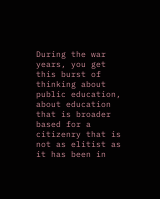During the war years, you get this burst of thinking about public education, about education that is broader based for a citizenry that is not as elitist as it has been in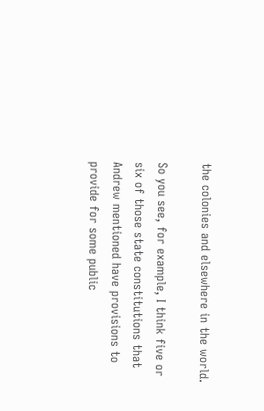the colonies and elsewhere in the world.

So you see, for example, I think five or six of those state constitutions that Andrew mentioned have provisions to provide for some public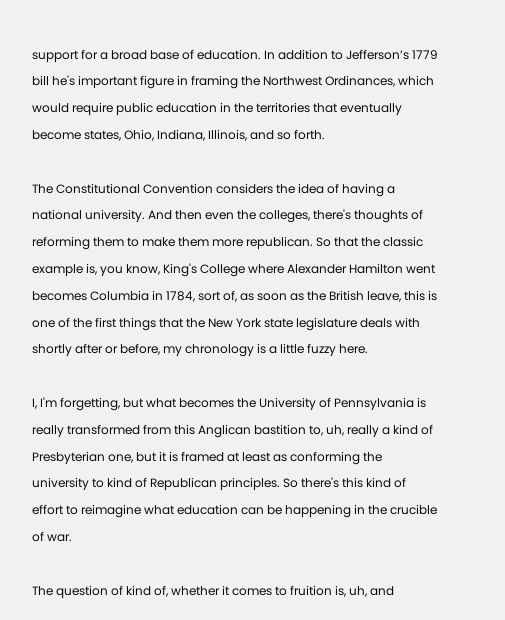support for a broad base of education. In addition to Jefferson’s 1779 bill he's important figure in framing the Northwest Ordinances, which would require public education in the territories that eventually become states, Ohio, Indiana, Illinois, and so forth.

The Constitutional Convention considers the idea of having a national university. And then even the colleges, there's thoughts of reforming them to make them more republican. So that the classic example is, you know, King's College where Alexander Hamilton went becomes Columbia in 1784, sort of, as soon as the British leave, this is one of the first things that the New York state legislature deals with shortly after or before, my chronology is a little fuzzy here.

I, I'm forgetting, but what becomes the University of Pennsylvania is really transformed from this Anglican bastition to, uh, really a kind of Presbyterian one, but it is framed at least as conforming the university to kind of Republican principles. So there's this kind of effort to reimagine what education can be happening in the crucible of war.

The question of kind of, whether it comes to fruition is, uh, and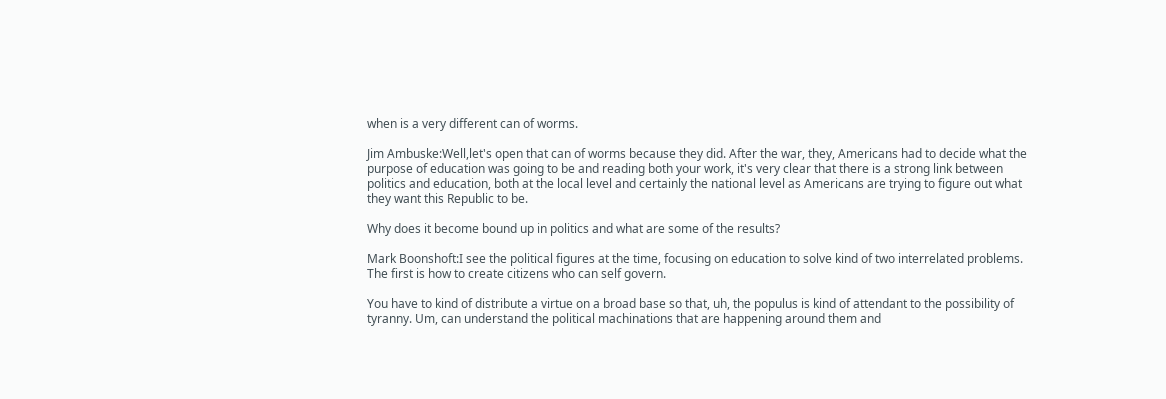when is a very different can of worms.

Jim Ambuske:Well,let's open that can of worms because they did. After the war, they, Americans had to decide what the purpose of education was going to be and reading both your work, it's very clear that there is a strong link between politics and education, both at the local level and certainly the national level as Americans are trying to figure out what they want this Republic to be.

Why does it become bound up in politics and what are some of the results?

Mark Boonshoft:I see the political figures at the time, focusing on education to solve kind of two interrelated problems. The first is how to create citizens who can self govern.

You have to kind of distribute a virtue on a broad base so that, uh, the populus is kind of attendant to the possibility of tyranny. Um, can understand the political machinations that are happening around them and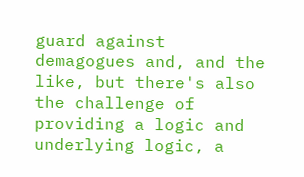guard against demagogues and, and the like, but there's also the challenge of providing a logic and underlying logic, a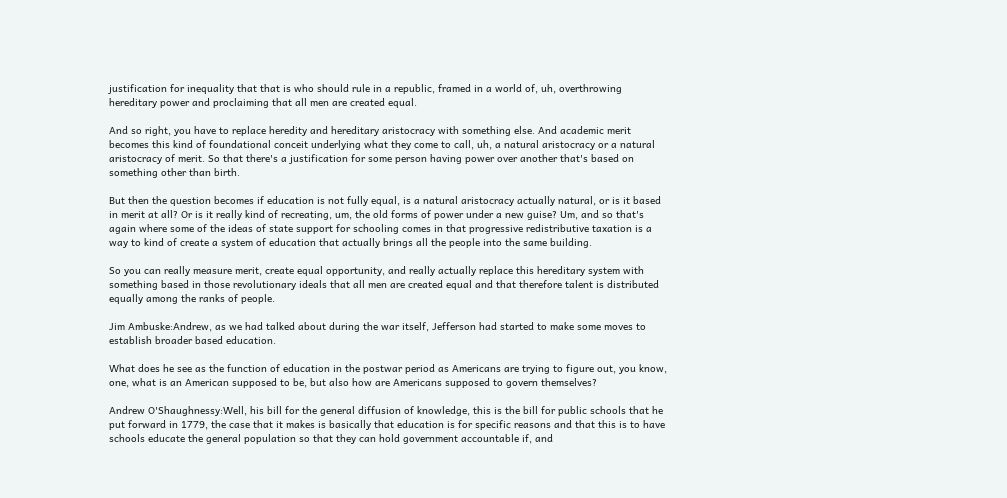justification for inequality that that is who should rule in a republic, framed in a world of, uh, overthrowing hereditary power and proclaiming that all men are created equal.

And so right, you have to replace heredity and hereditary aristocracy with something else. And academic merit becomes this kind of foundational conceit underlying what they come to call, uh, a natural aristocracy or a natural aristocracy of merit. So that there's a justification for some person having power over another that's based on something other than birth.

But then the question becomes if education is not fully equal, is a natural aristocracy actually natural, or is it based in merit at all? Or is it really kind of recreating, um, the old forms of power under a new guise? Um, and so that's again where some of the ideas of state support for schooling comes in that progressive redistributive taxation is a way to kind of create a system of education that actually brings all the people into the same building.

So you can really measure merit, create equal opportunity, and really actually replace this hereditary system with something based in those revolutionary ideals that all men are created equal and that therefore talent is distributed equally among the ranks of people.

Jim Ambuske:Andrew, as we had talked about during the war itself, Jefferson had started to make some moves to establish broader based education.

What does he see as the function of education in the postwar period as Americans are trying to figure out, you know, one, what is an American supposed to be, but also how are Americans supposed to govern themselves?

Andrew O'Shaughnessy:Well, his bill for the general diffusion of knowledge, this is the bill for public schools that he put forward in 1779, the case that it makes is basically that education is for specific reasons and that this is to have schools educate the general population so that they can hold government accountable if, and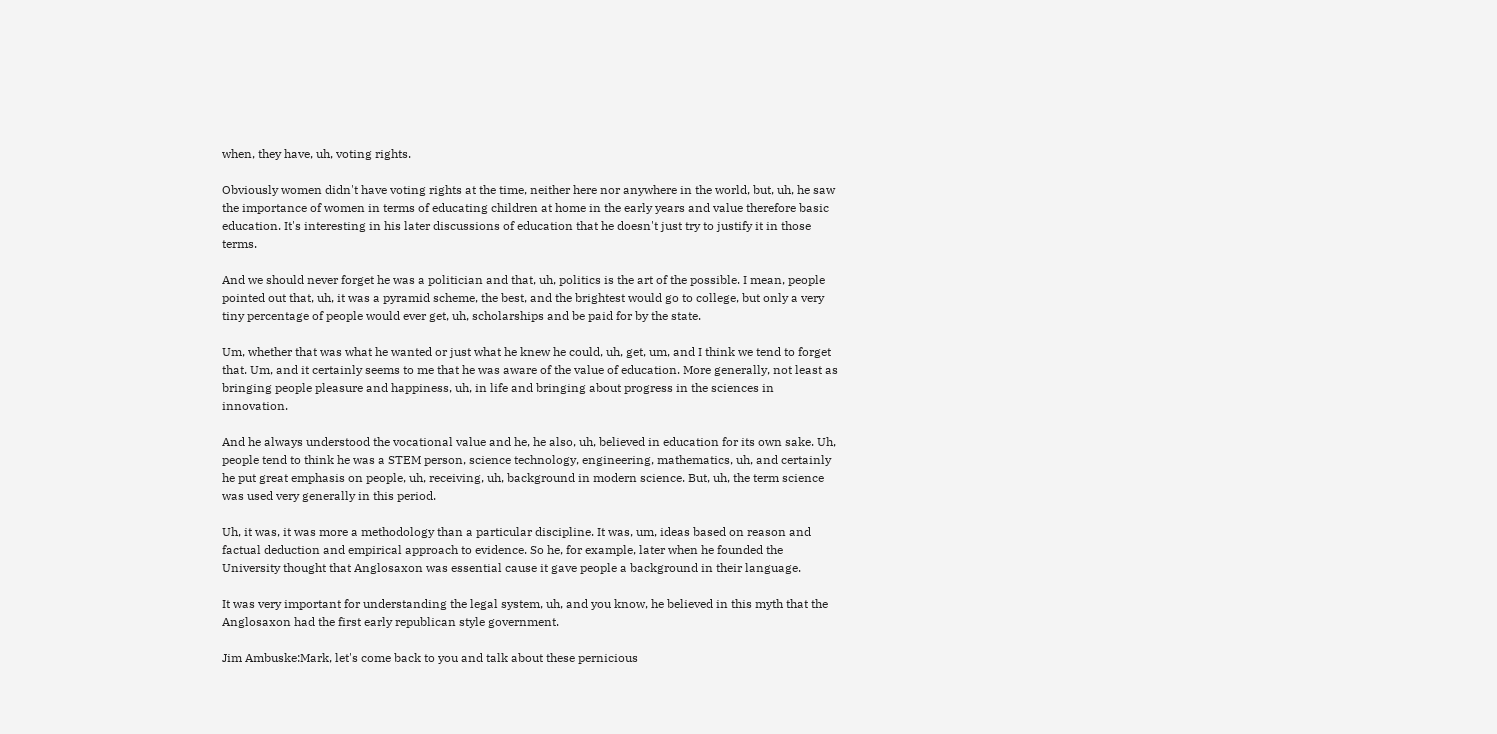when, they have, uh, voting rights.

Obviously women didn't have voting rights at the time, neither here nor anywhere in the world, but, uh, he saw the importance of women in terms of educating children at home in the early years and value therefore basic education. It's interesting in his later discussions of education that he doesn't just try to justify it in those terms.

And we should never forget he was a politician and that, uh, politics is the art of the possible. I mean, people pointed out that, uh, it was a pyramid scheme, the best, and the brightest would go to college, but only a very tiny percentage of people would ever get, uh, scholarships and be paid for by the state.

Um, whether that was what he wanted or just what he knew he could, uh, get, um, and I think we tend to forget that. Um, and it certainly seems to me that he was aware of the value of education. More generally, not least as bringing people pleasure and happiness, uh, in life and bringing about progress in the sciences in innovation.

And he always understood the vocational value and he, he also, uh, believed in education for its own sake. Uh, people tend to think he was a STEM person, science technology, engineering, mathematics, uh, and certainly he put great emphasis on people, uh, receiving, uh, background in modern science. But, uh, the term science was used very generally in this period.

Uh, it was, it was more a methodology than a particular discipline. It was, um, ideas based on reason and factual deduction and empirical approach to evidence. So he, for example, later when he founded the University thought that Anglosaxon was essential cause it gave people a background in their language.

It was very important for understanding the legal system, uh, and you know, he believed in this myth that the Anglosaxon had the first early republican style government.

Jim Ambuske:Mark, let's come back to you and talk about these pernicious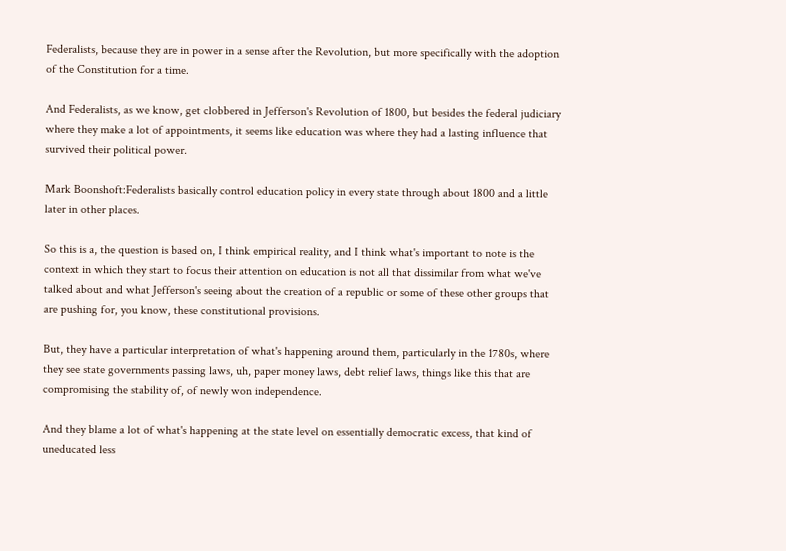Federalists, because they are in power in a sense after the Revolution, but more specifically with the adoption of the Constitution for a time.

And Federalists, as we know, get clobbered in Jefferson's Revolution of 1800, but besides the federal judiciary where they make a lot of appointments, it seems like education was where they had a lasting influence that survived their political power.

Mark Boonshoft:Federalists basically control education policy in every state through about 1800 and a little later in other places.

So this is a, the question is based on, I think empirical reality, and I think what's important to note is the context in which they start to focus their attention on education is not all that dissimilar from what we've talked about and what Jefferson's seeing about the creation of a republic or some of these other groups that are pushing for, you know, these constitutional provisions.

But, they have a particular interpretation of what's happening around them, particularly in the 1780s, where they see state governments passing laws, uh, paper money laws, debt relief laws, things like this that are compromising the stability of, of newly won independence.

And they blame a lot of what's happening at the state level on essentially democratic excess, that kind of uneducated less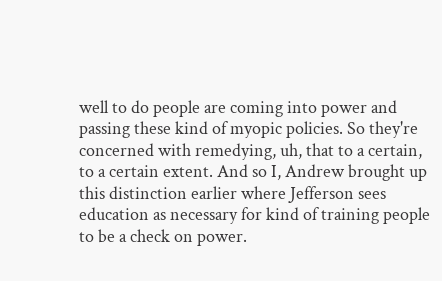well to do people are coming into power and passing these kind of myopic policies. So they're concerned with remedying, uh, that to a certain, to a certain extent. And so I, Andrew brought up this distinction earlier where Jefferson sees education as necessary for kind of training people to be a check on power.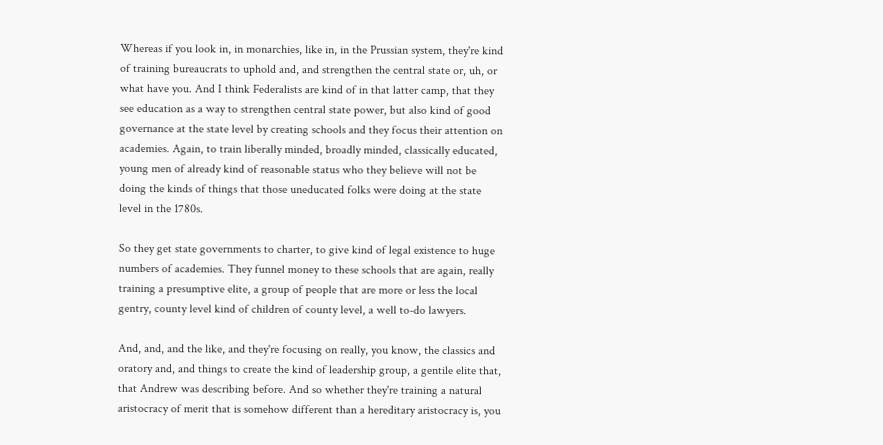Whereas if you look in, in monarchies, like in, in the Prussian system, they're kind of training bureaucrats to uphold and, and strengthen the central state or, uh, or what have you. And I think Federalists are kind of in that latter camp, that they see education as a way to strengthen central state power, but also kind of good governance at the state level by creating schools and they focus their attention on academies. Again, to train liberally minded, broadly minded, classically educated, young men of already kind of reasonable status who they believe will not be doing the kinds of things that those uneducated folks were doing at the state level in the 1780s.

So they get state governments to charter, to give kind of legal existence to huge numbers of academies. They funnel money to these schools that are again, really training a presumptive elite, a group of people that are more or less the local gentry, county level kind of children of county level, a well to-do lawyers.

And, and, and the like, and they're focusing on really, you know, the classics and oratory and, and things to create the kind of leadership group, a gentile elite that, that Andrew was describing before. And so whether they're training a natural aristocracy of merit that is somehow different than a hereditary aristocracy is, you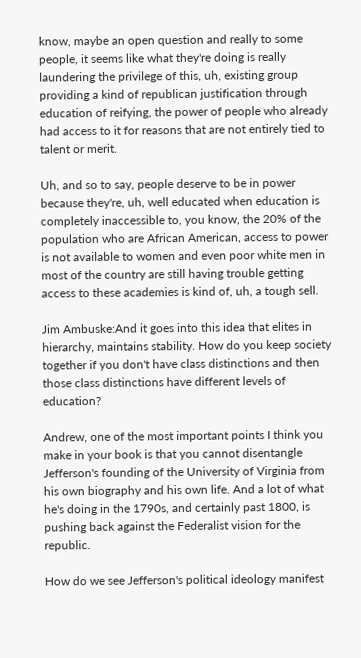know, maybe an open question and really to some people, it seems like what they're doing is really laundering the privilege of this, uh, existing group providing a kind of republican justification through education of reifying, the power of people who already had access to it for reasons that are not entirely tied to talent or merit.

Uh, and so to say, people deserve to be in power because they're, uh, well educated when education is completely inaccessible to, you know, the 20% of the population who are African American, access to power is not available to women and even poor white men in most of the country are still having trouble getting access to these academies is kind of, uh, a tough sell.

Jim Ambuske:And it goes into this idea that elites in hierarchy, maintains stability. How do you keep society together if you don't have class distinctions and then those class distinctions have different levels of education?

Andrew, one of the most important points I think you make in your book is that you cannot disentangle Jefferson's founding of the University of Virginia from his own biography and his own life. And a lot of what he's doing in the 1790s, and certainly past 1800, is pushing back against the Federalist vision for the republic.

How do we see Jefferson's political ideology manifest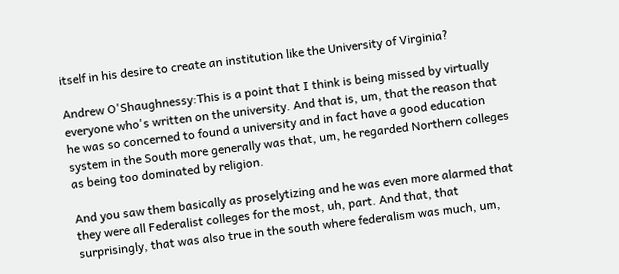itself in his desire to create an institution like the University of Virginia?

Andrew O'Shaughnessy:This is a point that I think is being missed by virtually everyone who's written on the university. And that is, um, that the reason that he was so concerned to found a university and in fact have a good education system in the South more generally was that, um, he regarded Northern colleges as being too dominated by religion.

And you saw them basically as proselytizing and he was even more alarmed that they were all Federalist colleges for the most, uh, part. And that, that surprisingly, that was also true in the south where federalism was much, um,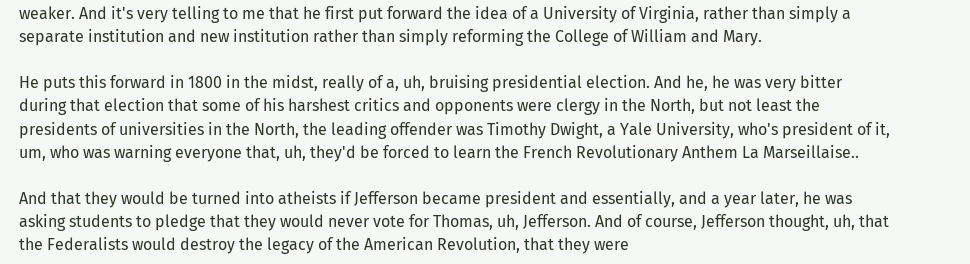weaker. And it's very telling to me that he first put forward the idea of a University of Virginia, rather than simply a separate institution and new institution rather than simply reforming the College of William and Mary.

He puts this forward in 1800 in the midst, really of a, uh, bruising presidential election. And he, he was very bitter during that election that some of his harshest critics and opponents were clergy in the North, but not least the presidents of universities in the North, the leading offender was Timothy Dwight, a Yale University, who's president of it, um, who was warning everyone that, uh, they'd be forced to learn the French Revolutionary Anthem La Marseillaise..

And that they would be turned into atheists if Jefferson became president and essentially, and a year later, he was asking students to pledge that they would never vote for Thomas, uh, Jefferson. And of course, Jefferson thought, uh, that the Federalists would destroy the legacy of the American Revolution, that they were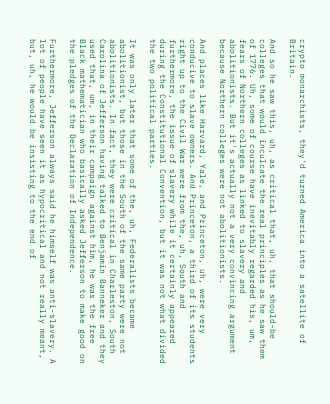crypto monarchists, they'd turned America into a satellite of Britain.

And so he saw this, uh, as critical that, uh, that should-be colleges that would inculcate the real principles as he saw them of 1776. Uh, some of course have inevitably regarded his, um, fears of Northern colleges as linked to slavery and abolitionists. But it's actually not a very convincing argument because Northern colleges were not abolitionists.

And places like Harvard, Yale, and Princeton, uh, were very conducive to slave owners. And Princeton, a third of its students right up to the Civil War were from the, uh, South and furthermore, the issue of slavery while it certainly appeared during the Constitutional Convention, but it was not what divided the two political parties.

It was only later that some of the, uh, Federalists became abolitionist, but those in the South of the same party were not abolitionists. In fact, they were critical in Charleston, South Carolina of Jefferson having talked to Benjamin Banneker and they used that, um, in their campaign against him, he was the free Black mathematician who basically asked Jefferson to make good on the pledges of the Declaration of Independence.

Furthermore, Jefferson always said he himself was anti-slavery. A lot of people have seen it as hypocritical and not really meant, but, uh, he would be insisting to the end of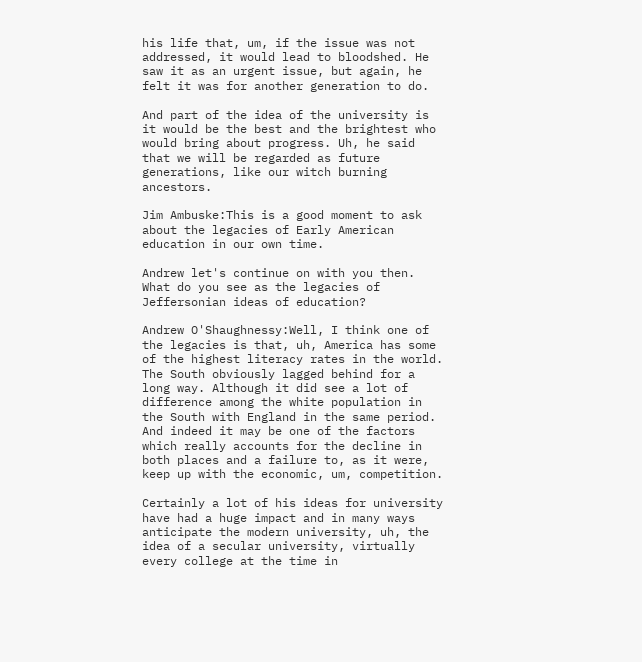his life that, um, if the issue was not addressed, it would lead to bloodshed. He saw it as an urgent issue, but again, he felt it was for another generation to do.

And part of the idea of the university is it would be the best and the brightest who would bring about progress. Uh, he said that we will be regarded as future generations, like our witch burning ancestors.

Jim Ambuske:This is a good moment to ask about the legacies of Early American education in our own time.

Andrew let's continue on with you then. What do you see as the legacies of Jeffersonian ideas of education?

Andrew O'Shaughnessy:Well, I think one of the legacies is that, uh, America has some of the highest literacy rates in the world. The South obviously lagged behind for a long way. Although it did see a lot of difference among the white population in the South with England in the same period. And indeed it may be one of the factors which really accounts for the decline in both places and a failure to, as it were, keep up with the economic, um, competition.

Certainly a lot of his ideas for university have had a huge impact and in many ways anticipate the modern university, uh, the idea of a secular university, virtually every college at the time in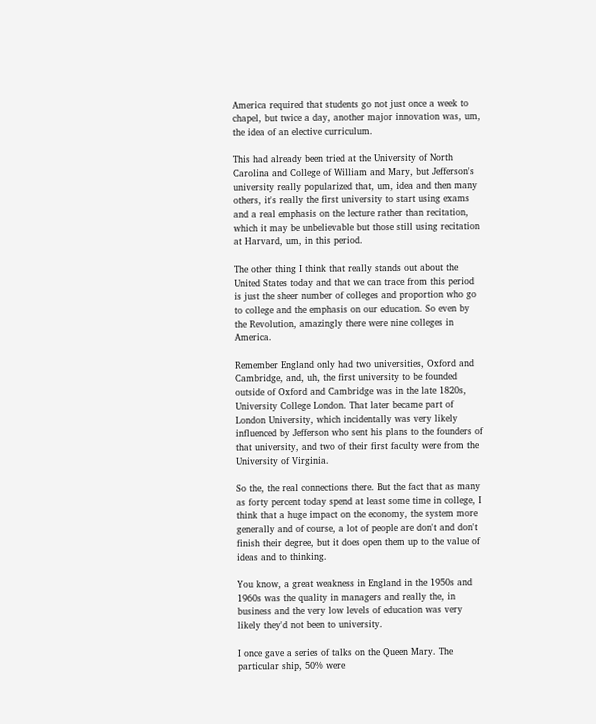America required that students go not just once a week to chapel, but twice a day, another major innovation was, um, the idea of an elective curriculum.

This had already been tried at the University of North Carolina and College of William and Mary, but Jefferson's university really popularized that, um, idea and then many others, it's really the first university to start using exams and a real emphasis on the lecture rather than recitation, which it may be unbelievable but those still using recitation at Harvard, um, in this period.

The other thing I think that really stands out about the United States today and that we can trace from this period is just the sheer number of colleges and proportion who go to college and the emphasis on our education. So even by the Revolution, amazingly there were nine colleges in America.

Remember England only had two universities, Oxford and Cambridge, and, uh, the first university to be founded outside of Oxford and Cambridge was in the late 1820s, University College London. That later became part of London University, which incidentally was very likely influenced by Jefferson who sent his plans to the founders of that university, and two of their first faculty were from the University of Virginia.

So the, the real connections there. But the fact that as many as forty percent today spend at least some time in college, I think that a huge impact on the economy, the system more generally and of course, a lot of people are don't and don't finish their degree, but it does open them up to the value of ideas and to thinking.

You know, a great weakness in England in the 1950s and 1960s was the quality in managers and really the, in business and the very low levels of education was very likely they'd not been to university.

I once gave a series of talks on the Queen Mary. The particular ship, 50% were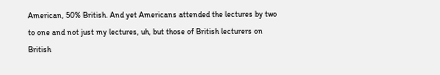American, 50% British. And yet Americans attended the lectures by two to one and not just my lectures, uh, but those of British lecturers on British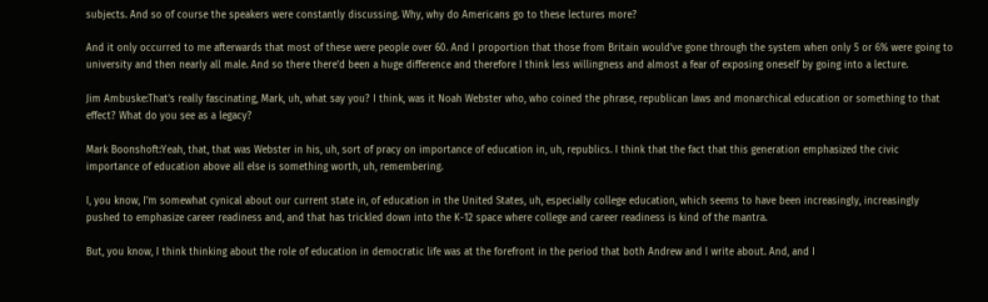subjects. And so of course the speakers were constantly discussing. Why, why do Americans go to these lectures more?

And it only occurred to me afterwards that most of these were people over 60. And I proportion that those from Britain would've gone through the system when only 5 or 6% were going to university and then nearly all male. And so there there'd been a huge difference and therefore I think less willingness and almost a fear of exposing oneself by going into a lecture.

Jim Ambuske:That's really fascinating, Mark, uh, what say you? I think, was it Noah Webster who, who coined the phrase, republican laws and monarchical education or something to that effect? What do you see as a legacy?

Mark Boonshoft:Yeah, that, that was Webster in his, uh, sort of pracy on importance of education in, uh, republics. I think that the fact that this generation emphasized the civic importance of education above all else is something worth, uh, remembering.

I, you know, I'm somewhat cynical about our current state in, of education in the United States, uh, especially college education, which seems to have been increasingly, increasingly pushed to emphasize career readiness and, and that has trickled down into the K-12 space where college and career readiness is kind of the mantra.

But, you know, I think thinking about the role of education in democratic life was at the forefront in the period that both Andrew and I write about. And, and I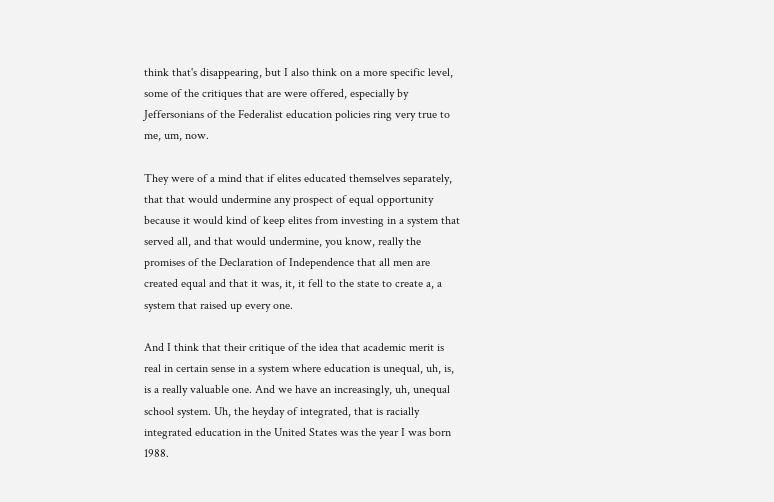think that's disappearing, but I also think on a more specific level, some of the critiques that are were offered, especially by Jeffersonians of the Federalist education policies ring very true to me, um, now.

They were of a mind that if elites educated themselves separately, that that would undermine any prospect of equal opportunity because it would kind of keep elites from investing in a system that served all, and that would undermine, you know, really the promises of the Declaration of Independence that all men are created equal and that it was, it, it fell to the state to create a, a system that raised up every one.

And I think that their critique of the idea that academic merit is real in certain sense in a system where education is unequal, uh, is, is a really valuable one. And we have an increasingly, uh, unequal school system. Uh, the heyday of integrated, that is racially integrated education in the United States was the year I was born 1988.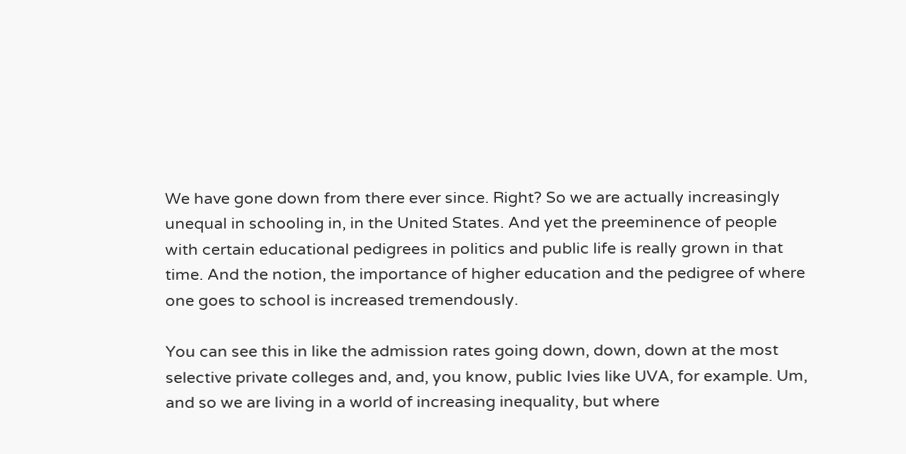We have gone down from there ever since. Right? So we are actually increasingly unequal in schooling in, in the United States. And yet the preeminence of people with certain educational pedigrees in politics and public life is really grown in that time. And the notion, the importance of higher education and the pedigree of where one goes to school is increased tremendously.

You can see this in like the admission rates going down, down, down at the most selective private colleges and, and, you know, public Ivies like UVA, for example. Um, and so we are living in a world of increasing inequality, but where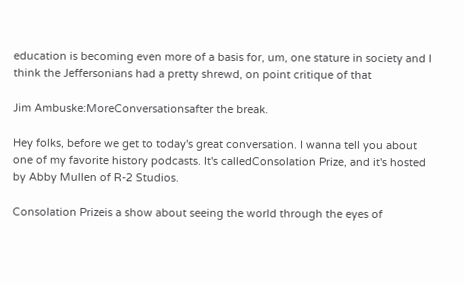education is becoming even more of a basis for, um, one stature in society and I think the Jeffersonians had a pretty shrewd, on point critique of that

Jim Ambuske:MoreConversationsafter the break.

Hey folks, before we get to today's great conversation. I wanna tell you about one of my favorite history podcasts. It's calledConsolation Prize, and it's hosted by Abby Mullen of R-2 Studios.

Consolation Prizeis a show about seeing the world through the eyes of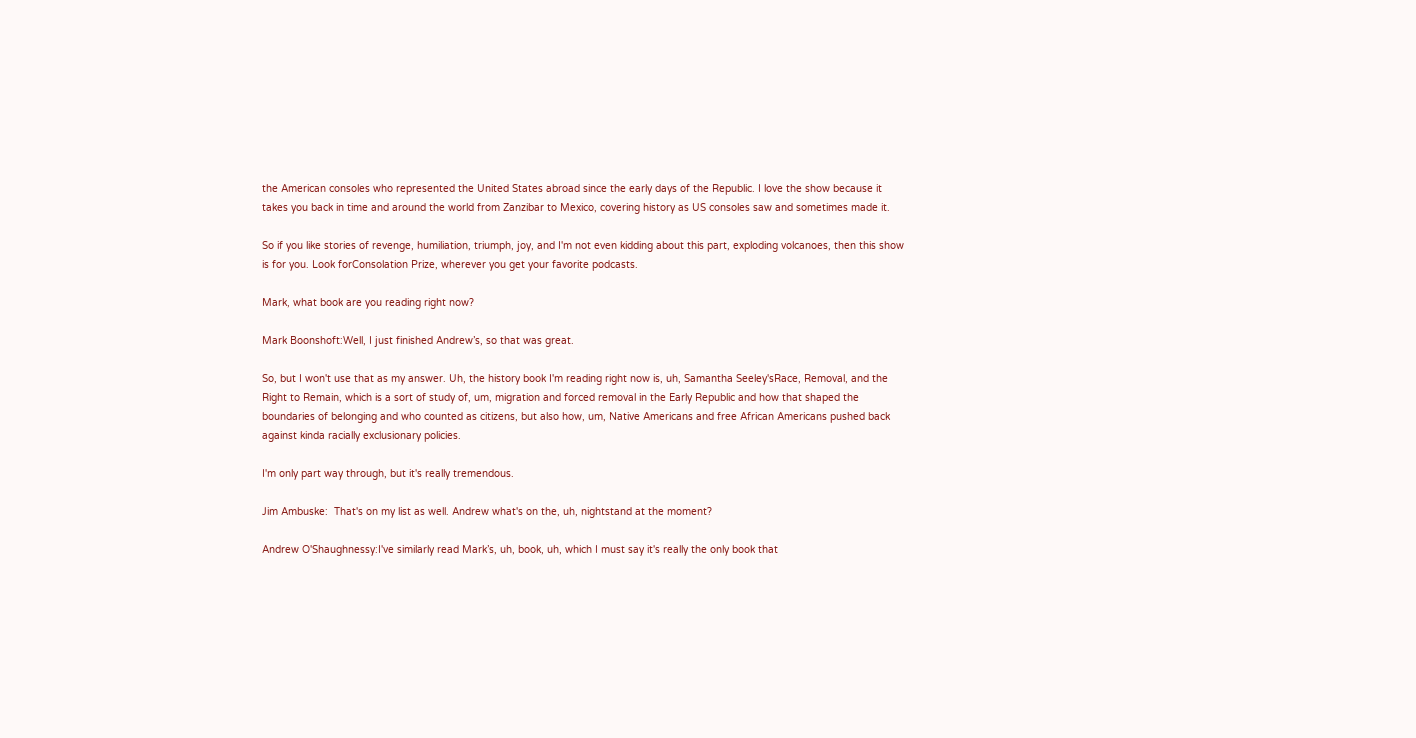the American consoles who represented the United States abroad since the early days of the Republic. I love the show because it takes you back in time and around the world from Zanzibar to Mexico, covering history as US consoles saw and sometimes made it.

So if you like stories of revenge, humiliation, triumph, joy, and I'm not even kidding about this part, exploding volcanoes, then this show is for you. Look forConsolation Prize, wherever you get your favorite podcasts.

Mark, what book are you reading right now?

Mark Boonshoft:Well, I just finished Andrew’s, so that was great.

So, but I won't use that as my answer. Uh, the history book I'm reading right now is, uh, Samantha Seeley'sRace, Removal, and the Right to Remain, which is a sort of study of, um, migration and forced removal in the Early Republic and how that shaped the boundaries of belonging and who counted as citizens, but also how, um, Native Americans and free African Americans pushed back against kinda racially exclusionary policies.

I'm only part way through, but it's really tremendous.

Jim Ambuske:  That's on my list as well. Andrew what's on the, uh, nightstand at the moment?

Andrew O'Shaughnessy:I've similarly read Mark’s, uh, book, uh, which I must say it's really the only book that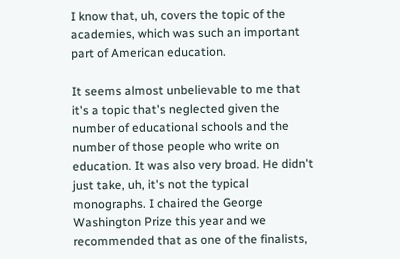I know that, uh, covers the topic of the academies, which was such an important part of American education.

It seems almost unbelievable to me that it's a topic that's neglected given the number of educational schools and the number of those people who write on education. It was also very broad. He didn't just take, uh, it's not the typical monographs. I chaired the George Washington Prize this year and we recommended that as one of the finalists,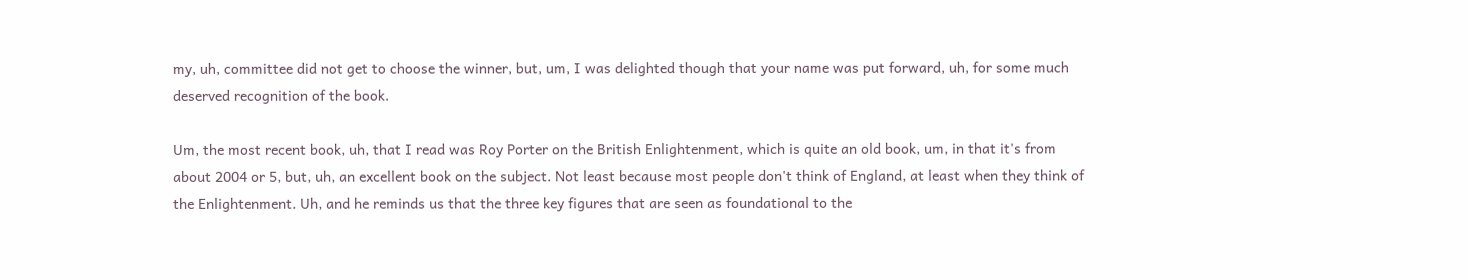my, uh, committee did not get to choose the winner, but, um, I was delighted though that your name was put forward, uh, for some much deserved recognition of the book.

Um, the most recent book, uh, that I read was Roy Porter on the British Enlightenment, which is quite an old book, um, in that it's from about 2004 or 5, but, uh, an excellent book on the subject. Not least because most people don't think of England, at least when they think of the Enlightenment. Uh, and he reminds us that the three key figures that are seen as foundational to the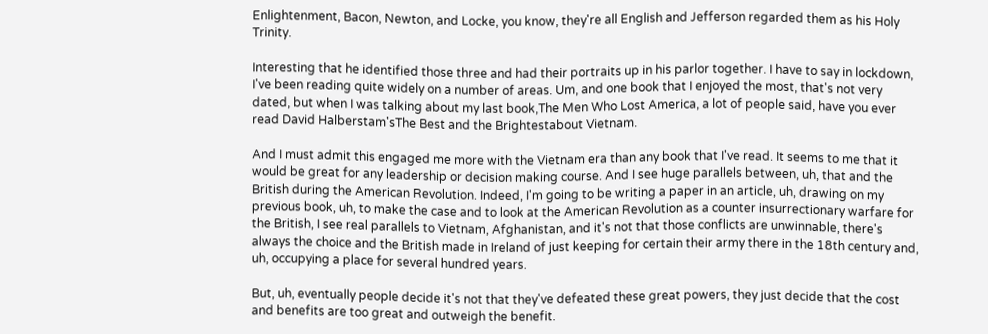Enlightenment, Bacon, Newton, and Locke, you know, they're all English and Jefferson regarded them as his Holy Trinity.

Interesting that he identified those three and had their portraits up in his parlor together. I have to say in lockdown, I've been reading quite widely on a number of areas. Um, and one book that I enjoyed the most, that's not very dated, but when I was talking about my last book,The Men Who Lost America, a lot of people said, have you ever read David Halberstam'sThe Best and the Brightestabout Vietnam.

And I must admit this engaged me more with the Vietnam era than any book that I've read. It seems to me that it would be great for any leadership or decision making course. And I see huge parallels between, uh, that and the British during the American Revolution. Indeed, I'm going to be writing a paper in an article, uh, drawing on my previous book, uh, to make the case and to look at the American Revolution as a counter insurrectionary warfare for the British, I see real parallels to Vietnam, Afghanistan, and it's not that those conflicts are unwinnable, there's always the choice and the British made in Ireland of just keeping for certain their army there in the 18th century and, uh, occupying a place for several hundred years.

But, uh, eventually people decide it's not that they've defeated these great powers, they just decide that the cost and benefits are too great and outweigh the benefit.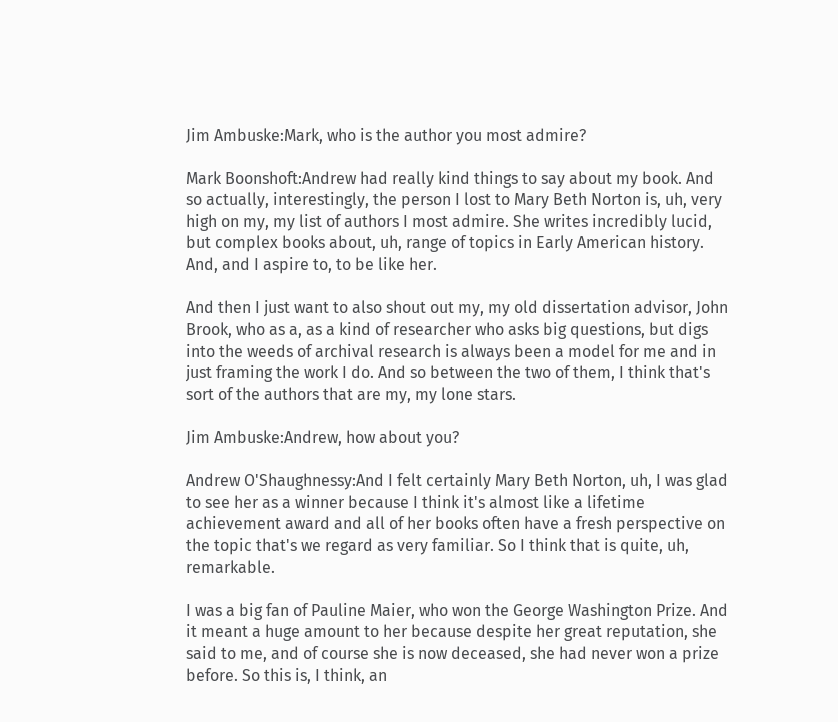Jim Ambuske:Mark, who is the author you most admire?

Mark Boonshoft:Andrew had really kind things to say about my book. And so actually, interestingly, the person I lost to Mary Beth Norton is, uh, very high on my, my list of authors I most admire. She writes incredibly lucid, but complex books about, uh, range of topics in Early American history. And, and I aspire to, to be like her.

And then I just want to also shout out my, my old dissertation advisor, John Brook, who as a, as a kind of researcher who asks big questions, but digs into the weeds of archival research is always been a model for me and in just framing the work I do. And so between the two of them, I think that's sort of the authors that are my, my lone stars.

Jim Ambuske:Andrew, how about you?

Andrew O'Shaughnessy:And I felt certainly Mary Beth Norton, uh, I was glad to see her as a winner because I think it's almost like a lifetime achievement award and all of her books often have a fresh perspective on the topic that's we regard as very familiar. So I think that is quite, uh, remarkable.

I was a big fan of Pauline Maier, who won the George Washington Prize. And it meant a huge amount to her because despite her great reputation, she said to me, and of course she is now deceased, she had never won a prize before. So this is, I think, an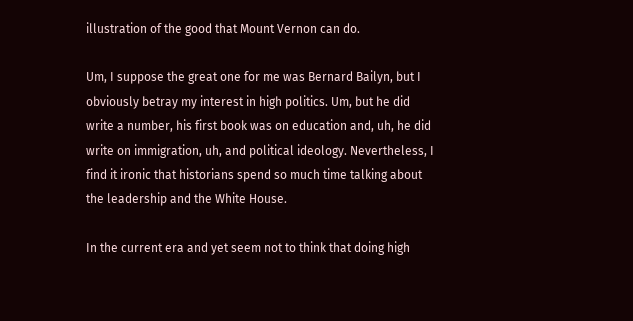illustration of the good that Mount Vernon can do.

Um, I suppose the great one for me was Bernard Bailyn, but I obviously betray my interest in high politics. Um, but he did write a number, his first book was on education and, uh, he did write on immigration, uh, and political ideology. Nevertheless, I find it ironic that historians spend so much time talking about the leadership and the White House.

In the current era and yet seem not to think that doing high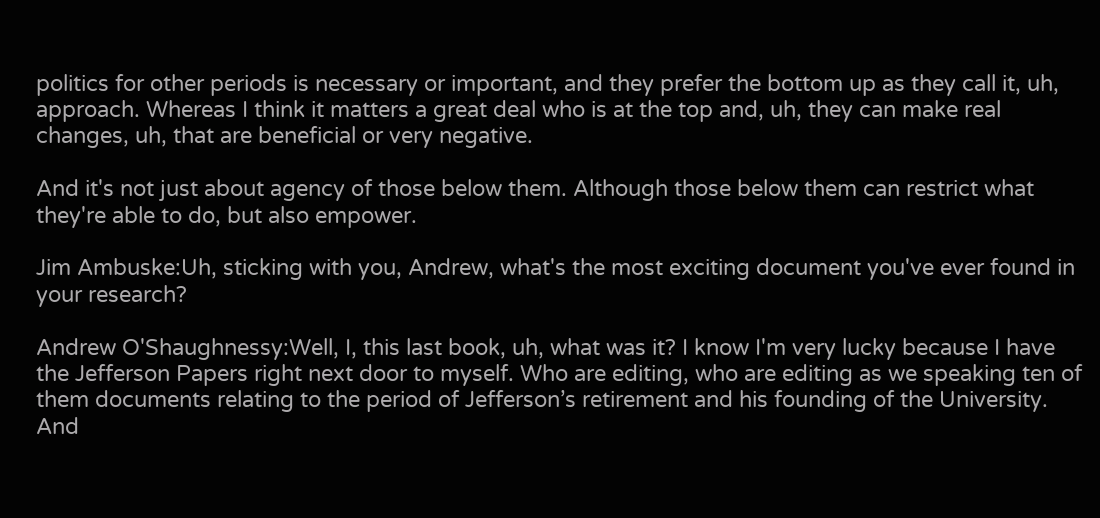politics for other periods is necessary or important, and they prefer the bottom up as they call it, uh, approach. Whereas I think it matters a great deal who is at the top and, uh, they can make real changes, uh, that are beneficial or very negative.

And it's not just about agency of those below them. Although those below them can restrict what they're able to do, but also empower.

Jim Ambuske:Uh, sticking with you, Andrew, what's the most exciting document you've ever found in your research?

Andrew O'Shaughnessy:Well, I, this last book, uh, what was it? I know I'm very lucky because I have the Jefferson Papers right next door to myself. Who are editing, who are editing as we speaking ten of them documents relating to the period of Jefferson’s retirement and his founding of the University. And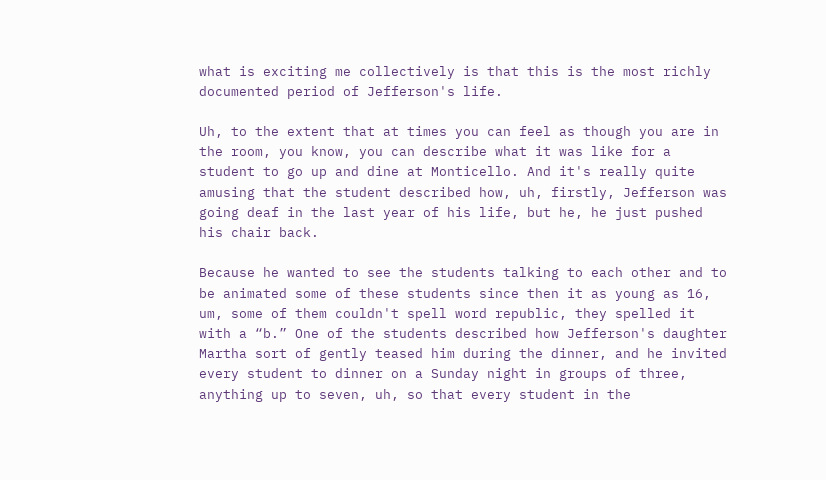what is exciting me collectively is that this is the most richly documented period of Jefferson's life.

Uh, to the extent that at times you can feel as though you are in the room, you know, you can describe what it was like for a student to go up and dine at Monticello. And it's really quite amusing that the student described how, uh, firstly, Jefferson was going deaf in the last year of his life, but he, he just pushed his chair back.

Because he wanted to see the students talking to each other and to be animated some of these students since then it as young as 16, um, some of them couldn't spell word republic, they spelled it with a “b.” One of the students described how Jefferson's daughter Martha sort of gently teased him during the dinner, and he invited every student to dinner on a Sunday night in groups of three, anything up to seven, uh, so that every student in the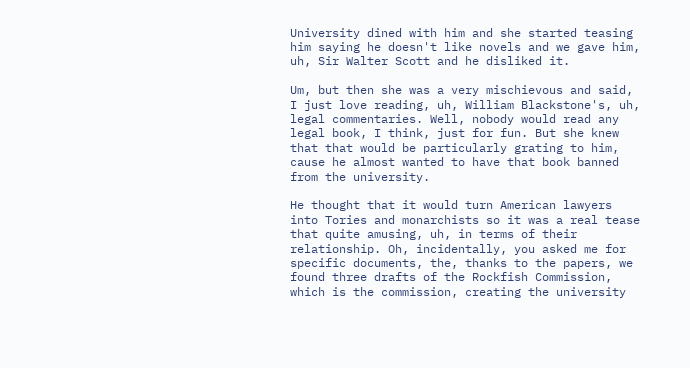University dined with him and she started teasing him saying he doesn't like novels and we gave him, uh, Sir Walter Scott and he disliked it.

Um, but then she was a very mischievous and said, I just love reading, uh, William Blackstone's, uh, legal commentaries. Well, nobody would read any legal book, I think, just for fun. But she knew that that would be particularly grating to him, cause he almost wanted to have that book banned from the university.

He thought that it would turn American lawyers into Tories and monarchists so it was a real tease that quite amusing, uh, in terms of their relationship. Oh, incidentally, you asked me for specific documents, the, thanks to the papers, we found three drafts of the Rockfish Commission, which is the commission, creating the university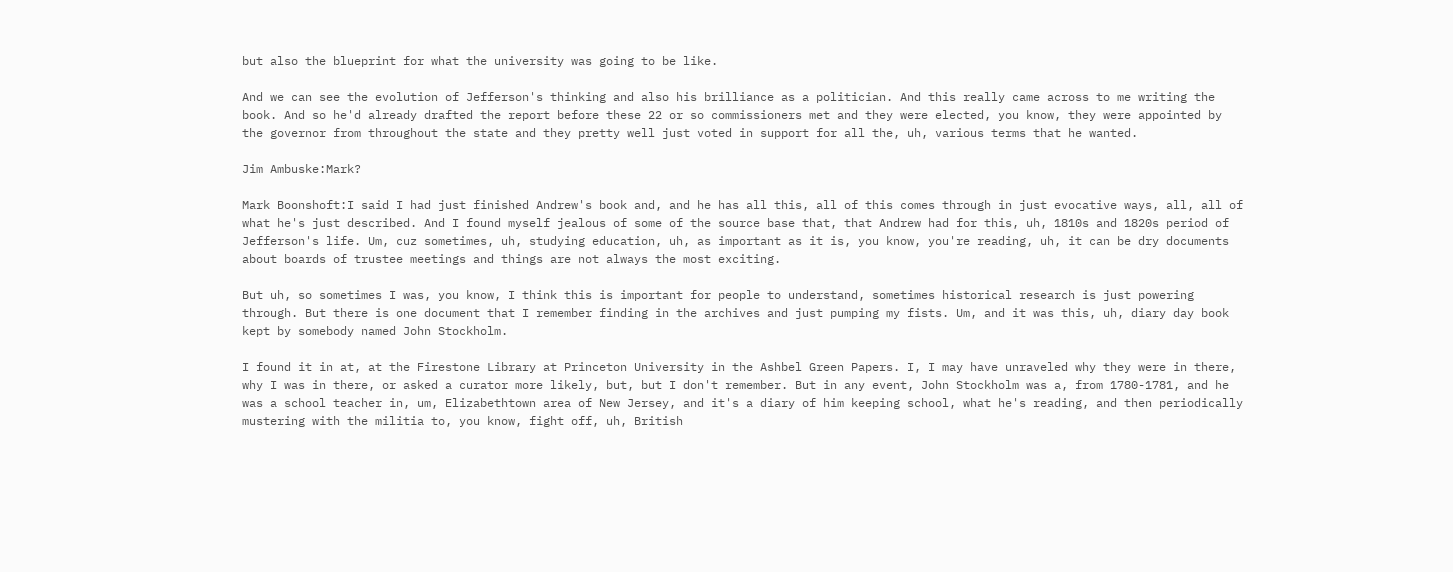but also the blueprint for what the university was going to be like.

And we can see the evolution of Jefferson's thinking and also his brilliance as a politician. And this really came across to me writing the book. And so he'd already drafted the report before these 22 or so commissioners met and they were elected, you know, they were appointed by the governor from throughout the state and they pretty well just voted in support for all the, uh, various terms that he wanted.

Jim Ambuske:Mark?

Mark Boonshoft:I said I had just finished Andrew's book and, and he has all this, all of this comes through in just evocative ways, all, all of what he's just described. And I found myself jealous of some of the source base that, that Andrew had for this, uh, 1810s and 1820s period of Jefferson's life. Um, cuz sometimes, uh, studying education, uh, as important as it is, you know, you're reading, uh, it can be dry documents about boards of trustee meetings and things are not always the most exciting.

But uh, so sometimes I was, you know, I think this is important for people to understand, sometimes historical research is just powering through. But there is one document that I remember finding in the archives and just pumping my fists. Um, and it was this, uh, diary day book kept by somebody named John Stockholm.

I found it in at, at the Firestone Library at Princeton University in the Ashbel Green Papers. I, I may have unraveled why they were in there, why I was in there, or asked a curator more likely, but, but I don't remember. But in any event, John Stockholm was a, from 1780-1781, and he was a school teacher in, um, Elizabethtown area of New Jersey, and it's a diary of him keeping school, what he's reading, and then periodically mustering with the militia to, you know, fight off, uh, British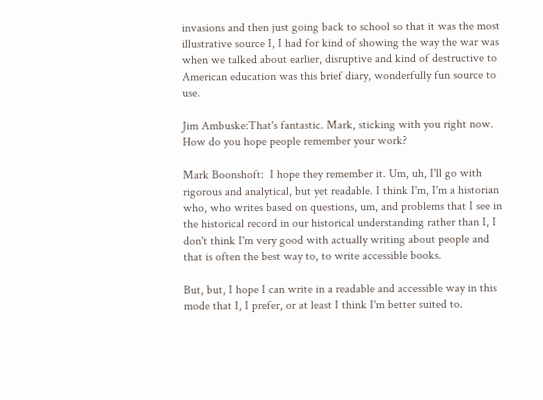invasions and then just going back to school so that it was the most illustrative source I, I had for kind of showing the way the war was when we talked about earlier, disruptive and kind of destructive to American education was this brief diary, wonderfully fun source to use.

Jim Ambuske:That's fantastic. Mark, sticking with you right now. How do you hope people remember your work?

Mark Boonshoft:  I hope they remember it. Um, uh, I'll go with rigorous and analytical, but yet readable. I think I'm, I'm a historian who, who writes based on questions, um, and problems that I see in the historical record in our historical understanding rather than I, I don't think I'm very good with actually writing about people and that is often the best way to, to write accessible books.

But, but, I hope I can write in a readable and accessible way in this mode that I, I prefer, or at least I think I'm better suited to.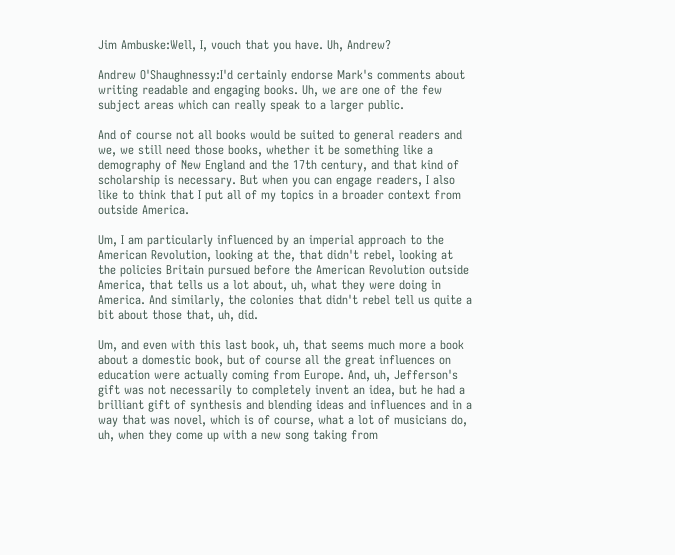Jim Ambuske:Well, I, vouch that you have. Uh, Andrew?

Andrew O'Shaughnessy:I'd certainly endorse Mark's comments about writing readable and engaging books. Uh, we are one of the few subject areas which can really speak to a larger public.

And of course not all books would be suited to general readers and we, we still need those books, whether it be something like a demography of New England and the 17th century, and that kind of scholarship is necessary. But when you can engage readers, I also like to think that I put all of my topics in a broader context from outside America.

Um, I am particularly influenced by an imperial approach to the American Revolution, looking at the, that didn't rebel, looking at the policies Britain pursued before the American Revolution outside America, that tells us a lot about, uh, what they were doing in America. And similarly, the colonies that didn't rebel tell us quite a bit about those that, uh, did.

Um, and even with this last book, uh, that seems much more a book about a domestic book, but of course all the great influences on education were actually coming from Europe. And, uh, Jefferson's gift was not necessarily to completely invent an idea, but he had a brilliant gift of synthesis and blending ideas and influences and in a way that was novel, which is of course, what a lot of musicians do, uh, when they come up with a new song taking from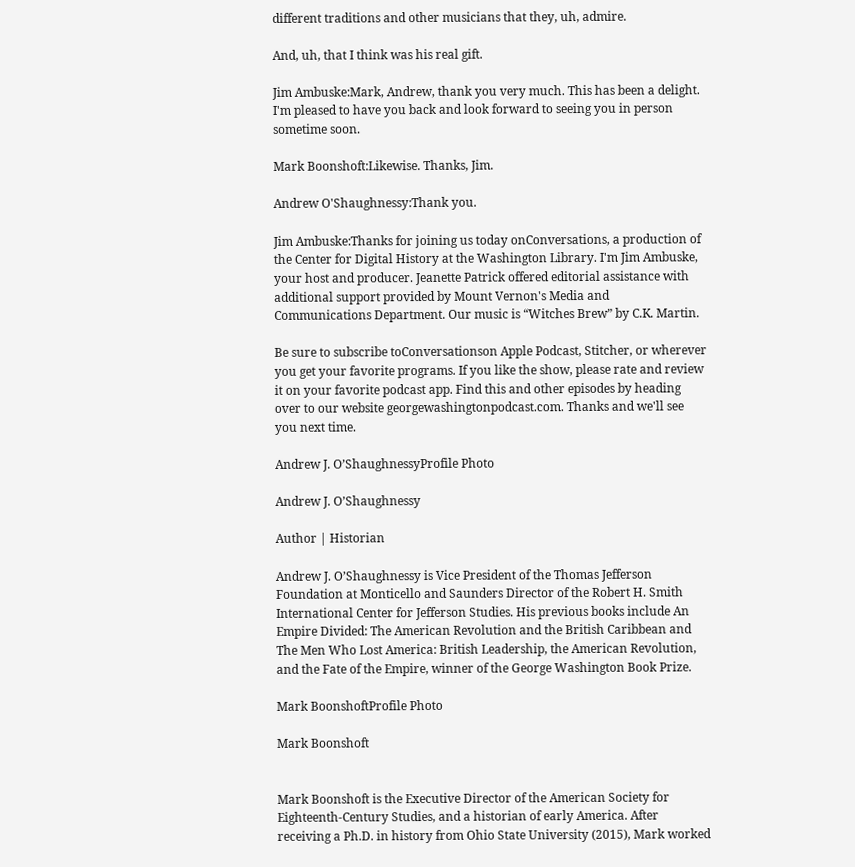different traditions and other musicians that they, uh, admire.

And, uh, that I think was his real gift.

Jim Ambuske:Mark, Andrew, thank you very much. This has been a delight. I'm pleased to have you back and look forward to seeing you in person sometime soon.

Mark Boonshoft:Likewise. Thanks, Jim.

Andrew O'Shaughnessy:Thank you.

Jim Ambuske:Thanks for joining us today onConversations, a production of the Center for Digital History at the Washington Library. I'm Jim Ambuske, your host and producer. Jeanette Patrick offered editorial assistance with additional support provided by Mount Vernon's Media and Communications Department. Our music is “Witches Brew” by C.K. Martin.

Be sure to subscribe toConversationson Apple Podcast, Stitcher, or wherever you get your favorite programs. If you like the show, please rate and review it on your favorite podcast app. Find this and other episodes by heading over to our website georgewashingtonpodcast.com. Thanks and we'll see you next time.

Andrew J. O’ShaughnessyProfile Photo

Andrew J. O’Shaughnessy

Author | Historian

Andrew J. O’Shaughnessy is Vice President of the Thomas Jefferson Foundation at Monticello and Saunders Director of the Robert H. Smith International Center for Jefferson Studies. His previous books include An Empire Divided: The American Revolution and the British Caribbean and The Men Who Lost America: British Leadership, the American Revolution, and the Fate of the Empire, winner of the George Washington Book Prize.

Mark BoonshoftProfile Photo

Mark Boonshoft


Mark Boonshoft is the Executive Director of the American Society for Eighteenth-Century Studies, and a historian of early America. After receiving a Ph.D. in history from Ohio State University (2015), Mark worked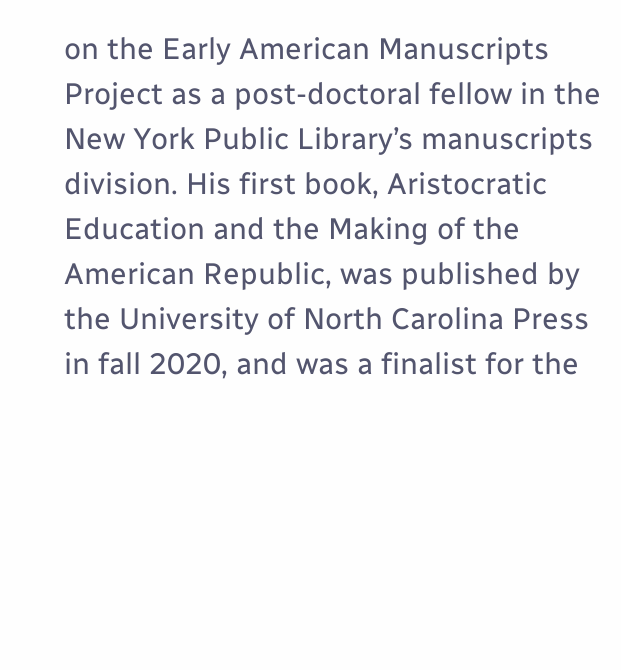on the Early American Manuscripts Project as a post-doctoral fellow in the New York Public Library’s manuscripts division. His first book, Aristocratic Education and the Making of the American Republic, was published by the University of North Carolina Press in fall 2020, and was a finalist for the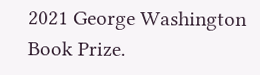2021 George Washington Book Prize.